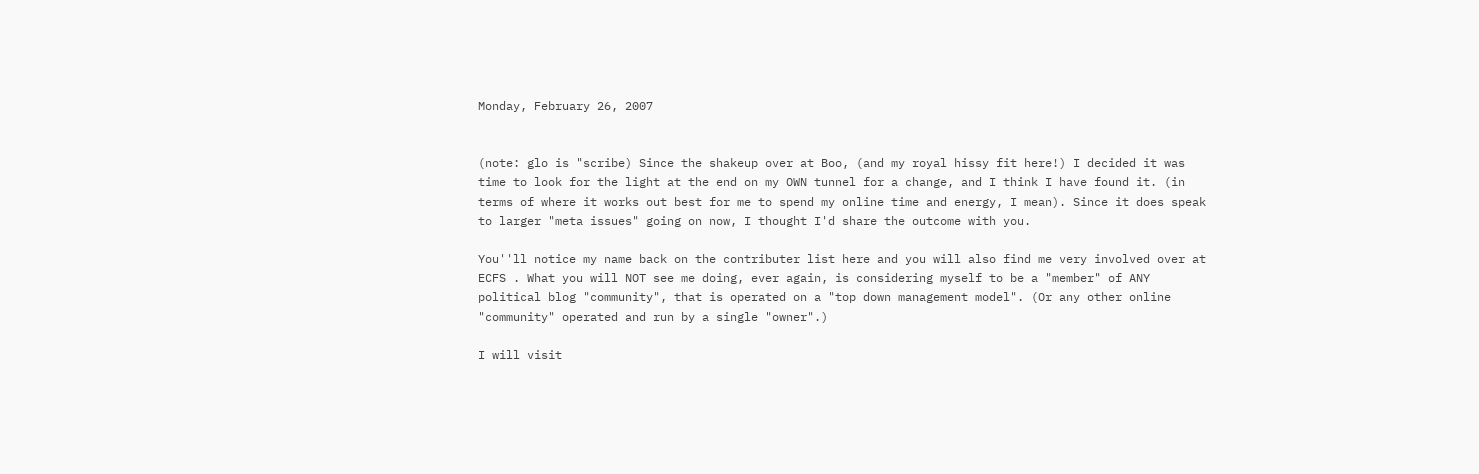Monday, February 26, 2007


(note: glo is "scribe) Since the shakeup over at Boo, (and my royal hissy fit here!) I decided it was time to look for the light at the end on my OWN tunnel for a change, and I think I have found it. (in terms of where it works out best for me to spend my online time and energy, I mean). Since it does speak to larger "meta issues" going on now, I thought I'd share the outcome with you.

You''ll notice my name back on the contributer list here and you will also find me very involved over at ECFS . What you will NOT see me doing, ever again, is considering myself to be a "member" of ANY political blog "community", that is operated on a "top down management model". (Or any other online "community" operated and run by a single "owner".)

I will visit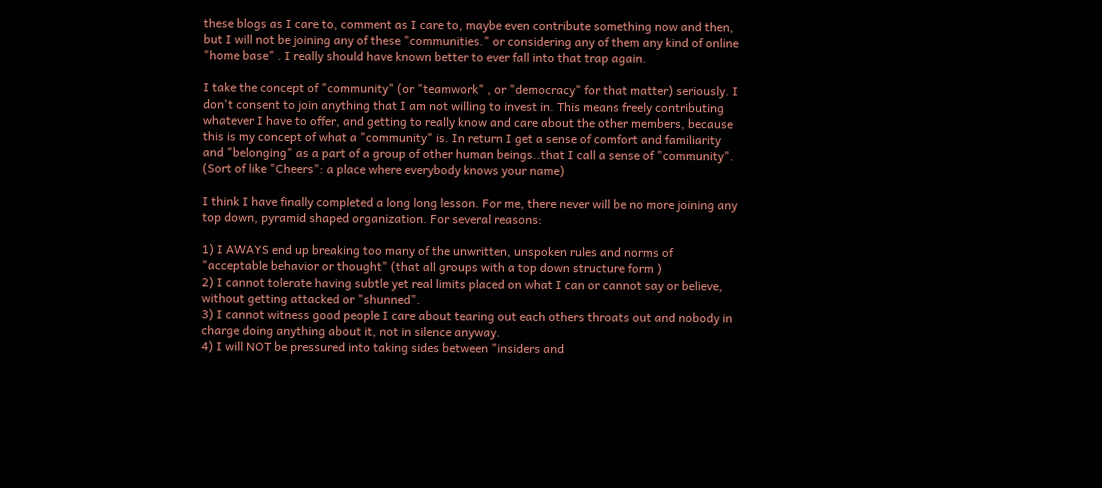these blogs as I care to, comment as I care to, maybe even contribute something now and then, but I will not be joining any of these "communities." or considering any of them any kind of online "home base" . I really should have known better to ever fall into that trap again.

I take the concept of "community" (or "teamwork" , or "democracy" for that matter) seriously. I don't consent to join anything that I am not willing to invest in. This means freely contributing whatever I have to offer, and getting to really know and care about the other members, because this is my concept of what a "community" is. In return I get a sense of comfort and familiarity and "belonging" as a part of a group of other human beings..that I call a sense of "community". (Sort of like "Cheers": a place where everybody knows your name)

I think I have finally completed a long long lesson. For me, there never will be no more joining any top down, pyramid shaped organization. For several reasons:

1) I AWAYS end up breaking too many of the unwritten, unspoken rules and norms of "acceptable behavior or thought" (that all groups with a top down structure form )
2) I cannot tolerate having subtle yet real limits placed on what I can or cannot say or believe, without getting attacked or "shunned".
3) I cannot witness good people I care about tearing out each others throats out and nobody in charge doing anything about it, not in silence anyway.
4) I will NOT be pressured into taking sides between "insiders and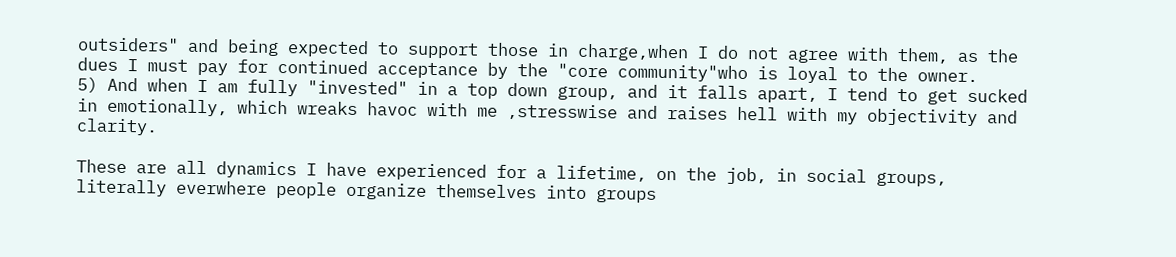outsiders" and being expected to support those in charge,when I do not agree with them, as the dues I must pay for continued acceptance by the "core community"who is loyal to the owner.
5) And when I am fully "invested" in a top down group, and it falls apart, I tend to get sucked in emotionally, which wreaks havoc with me ,stresswise and raises hell with my objectivity and clarity.

These are all dynamics I have experienced for a lifetime, on the job, in social groups, literally everwhere people organize themselves into groups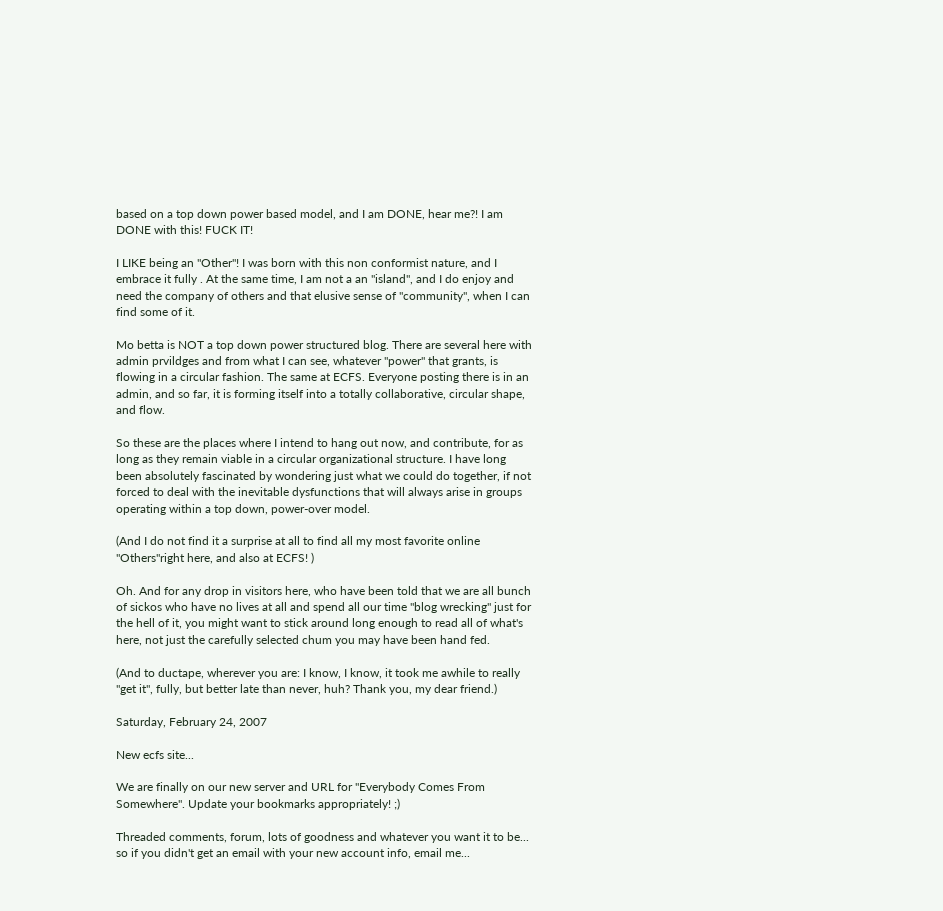based on a top down power based model, and I am DONE, hear me?! I am DONE with this! FUCK IT!

I LIKE being an "Other"! I was born with this non conformist nature, and I embrace it fully . At the same time, I am not a an "island", and I do enjoy and need the company of others and that elusive sense of "community", when I can find some of it.

Mo betta is NOT a top down power structured blog. There are several here with admin prvildges and from what I can see, whatever "power" that grants, is flowing in a circular fashion. The same at ECFS. Everyone posting there is in an admin, and so far, it is forming itself into a totally collaborative, circular shape, and flow.

So these are the places where I intend to hang out now, and contribute, for as long as they remain viable in a circular organizational structure. I have long been absolutely fascinated by wondering just what we could do together, if not forced to deal with the inevitable dysfunctions that will always arise in groups operating within a top down, power-over model.

(And I do not find it a surprise at all to find all my most favorite online "Others"right here, and also at ECFS! )

Oh. And for any drop in visitors here, who have been told that we are all bunch of sickos who have no lives at all and spend all our time "blog wrecking" just for the hell of it, you might want to stick around long enough to read all of what's here, not just the carefully selected chum you may have been hand fed.

(And to ductape, wherever you are: I know, I know, it took me awhile to really "get it", fully, but better late than never, huh? Thank you, my dear friend.)

Saturday, February 24, 2007

New ecfs site...

We are finally on our new server and URL for "Everybody Comes From Somewhere". Update your bookmarks appropriately! ;)

Threaded comments, forum, lots of goodness and whatever you want it to be... so if you didn't get an email with your new account info, email me...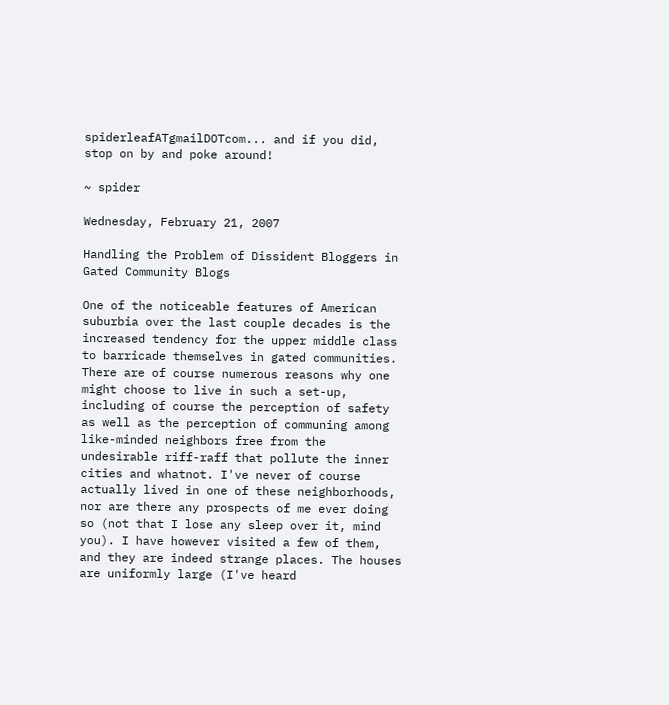spiderleafATgmailDOTcom... and if you did, stop on by and poke around!

~ spider

Wednesday, February 21, 2007

Handling the Problem of Dissident Bloggers in Gated Community Blogs

One of the noticeable features of American suburbia over the last couple decades is the increased tendency for the upper middle class to barricade themselves in gated communities. There are of course numerous reasons why one might choose to live in such a set-up, including of course the perception of safety as well as the perception of communing among like-minded neighbors free from the undesirable riff-raff that pollute the inner cities and whatnot. I've never of course actually lived in one of these neighborhoods, nor are there any prospects of me ever doing so (not that I lose any sleep over it, mind you). I have however visited a few of them, and they are indeed strange places. The houses are uniformly large (I've heard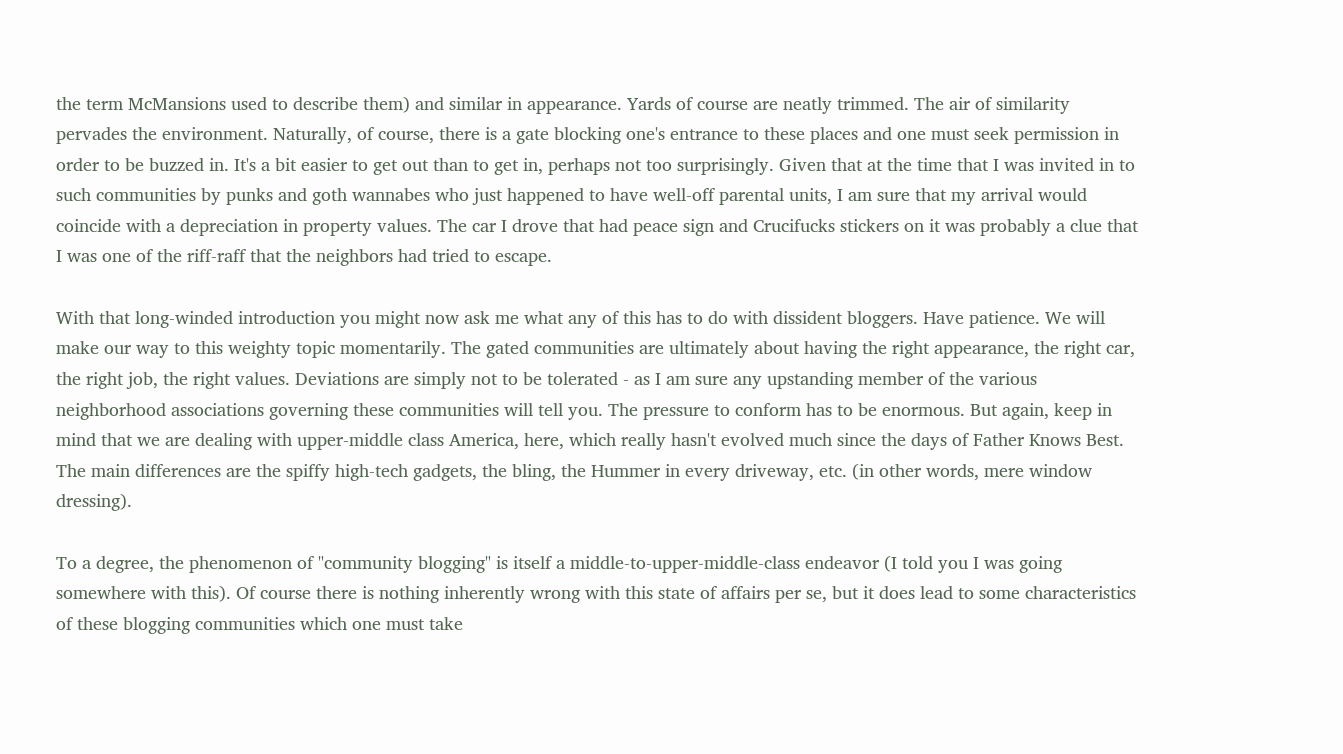the term McMansions used to describe them) and similar in appearance. Yards of course are neatly trimmed. The air of similarity pervades the environment. Naturally, of course, there is a gate blocking one's entrance to these places and one must seek permission in order to be buzzed in. It's a bit easier to get out than to get in, perhaps not too surprisingly. Given that at the time that I was invited in to such communities by punks and goth wannabes who just happened to have well-off parental units, I am sure that my arrival would coincide with a depreciation in property values. The car I drove that had peace sign and Crucifucks stickers on it was probably a clue that I was one of the riff-raff that the neighbors had tried to escape.

With that long-winded introduction you might now ask me what any of this has to do with dissident bloggers. Have patience. We will make our way to this weighty topic momentarily. The gated communities are ultimately about having the right appearance, the right car, the right job, the right values. Deviations are simply not to be tolerated - as I am sure any upstanding member of the various neighborhood associations governing these communities will tell you. The pressure to conform has to be enormous. But again, keep in mind that we are dealing with upper-middle class America, here, which really hasn't evolved much since the days of Father Knows Best. The main differences are the spiffy high-tech gadgets, the bling, the Hummer in every driveway, etc. (in other words, mere window dressing).

To a degree, the phenomenon of "community blogging" is itself a middle-to-upper-middle-class endeavor (I told you I was going somewhere with this). Of course there is nothing inherently wrong with this state of affairs per se, but it does lead to some characteristics of these blogging communities which one must take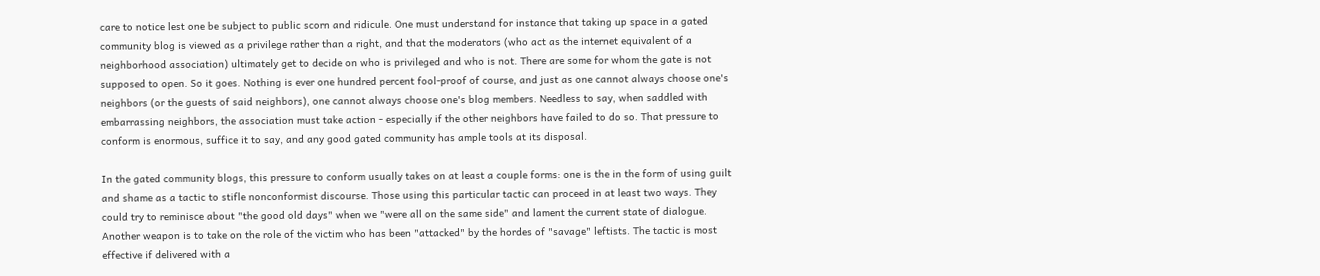care to notice lest one be subject to public scorn and ridicule. One must understand for instance that taking up space in a gated community blog is viewed as a privilege rather than a right, and that the moderators (who act as the internet equivalent of a neighborhood association) ultimately get to decide on who is privileged and who is not. There are some for whom the gate is not supposed to open. So it goes. Nothing is ever one hundred percent fool-proof of course, and just as one cannot always choose one's neighbors (or the guests of said neighbors), one cannot always choose one's blog members. Needless to say, when saddled with embarrassing neighbors, the association must take action - especially if the other neighbors have failed to do so. That pressure to conform is enormous, suffice it to say, and any good gated community has ample tools at its disposal.

In the gated community blogs, this pressure to conform usually takes on at least a couple forms: one is the in the form of using guilt and shame as a tactic to stifle nonconformist discourse. Those using this particular tactic can proceed in at least two ways. They could try to reminisce about "the good old days" when we "were all on the same side" and lament the current state of dialogue. Another weapon is to take on the role of the victim who has been "attacked" by the hordes of "savage" leftists. The tactic is most effective if delivered with a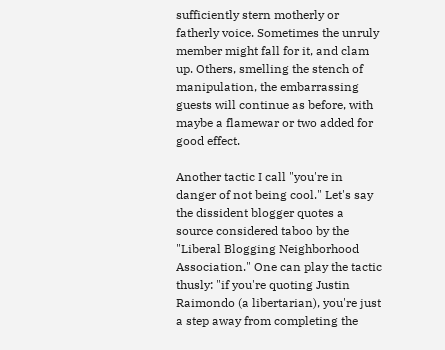sufficiently stern motherly or fatherly voice. Sometimes the unruly member might fall for it, and clam up. Others, smelling the stench of manipulation, the embarrassing guests will continue as before, with maybe a flamewar or two added for good effect.

Another tactic I call "you're in danger of not being cool." Let's say the dissident blogger quotes a source considered taboo by the "Liberal Blogging Neighborhood Association." One can play the tactic thusly: "if you're quoting Justin Raimondo (a libertarian), you're just a step away from completing the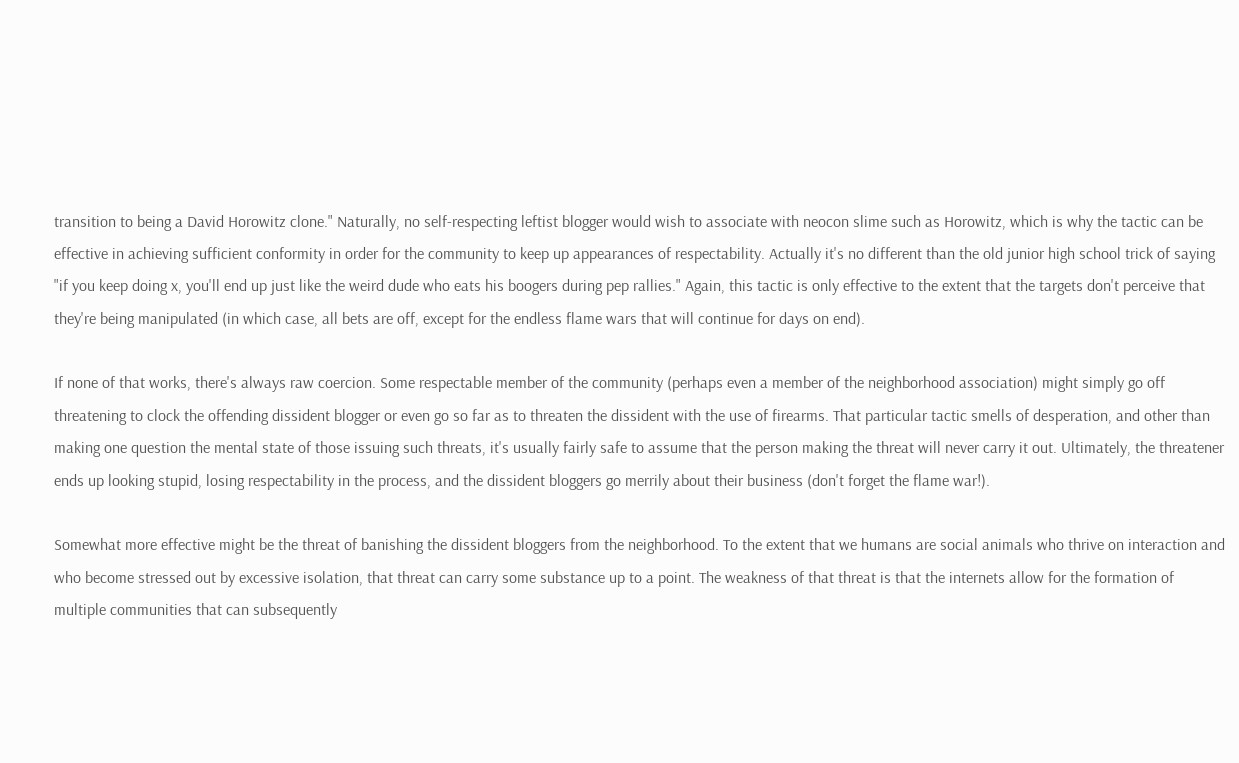transition to being a David Horowitz clone." Naturally, no self-respecting leftist blogger would wish to associate with neocon slime such as Horowitz, which is why the tactic can be effective in achieving sufficient conformity in order for the community to keep up appearances of respectability. Actually it's no different than the old junior high school trick of saying "if you keep doing x, you'll end up just like the weird dude who eats his boogers during pep rallies." Again, this tactic is only effective to the extent that the targets don't perceive that they're being manipulated (in which case, all bets are off, except for the endless flame wars that will continue for days on end).

If none of that works, there's always raw coercion. Some respectable member of the community (perhaps even a member of the neighborhood association) might simply go off threatening to clock the offending dissident blogger or even go so far as to threaten the dissident with the use of firearms. That particular tactic smells of desperation, and other than making one question the mental state of those issuing such threats, it's usually fairly safe to assume that the person making the threat will never carry it out. Ultimately, the threatener ends up looking stupid, losing respectability in the process, and the dissident bloggers go merrily about their business (don't forget the flame war!).

Somewhat more effective might be the threat of banishing the dissident bloggers from the neighborhood. To the extent that we humans are social animals who thrive on interaction and who become stressed out by excessive isolation, that threat can carry some substance up to a point. The weakness of that threat is that the internets allow for the formation of multiple communities that can subsequently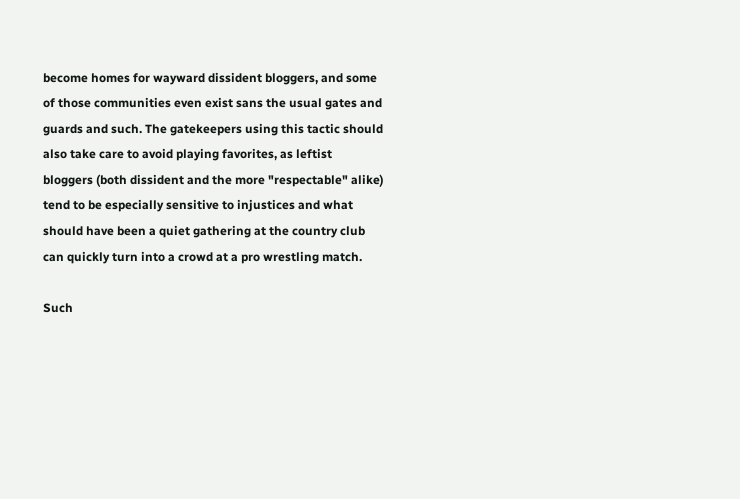become homes for wayward dissident bloggers, and some of those communities even exist sans the usual gates and guards and such. The gatekeepers using this tactic should also take care to avoid playing favorites, as leftist bloggers (both dissident and the more "respectable" alike) tend to be especially sensitive to injustices and what should have been a quiet gathering at the country club can quickly turn into a crowd at a pro wrestling match.

Such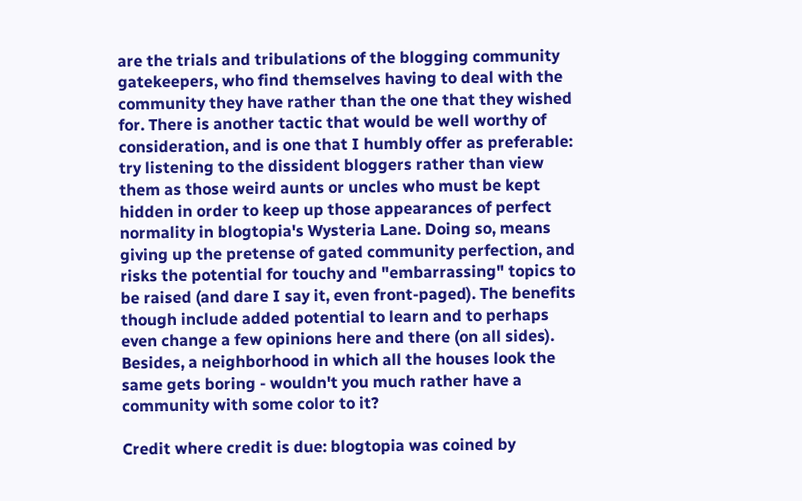are the trials and tribulations of the blogging community gatekeepers, who find themselves having to deal with the community they have rather than the one that they wished for. There is another tactic that would be well worthy of consideration, and is one that I humbly offer as preferable: try listening to the dissident bloggers rather than view them as those weird aunts or uncles who must be kept hidden in order to keep up those appearances of perfect normality in blogtopia's Wysteria Lane. Doing so, means giving up the pretense of gated community perfection, and risks the potential for touchy and "embarrassing" topics to be raised (and dare I say it, even front-paged). The benefits though include added potential to learn and to perhaps even change a few opinions here and there (on all sides). Besides, a neighborhood in which all the houses look the same gets boring - wouldn't you much rather have a community with some color to it?

Credit where credit is due: blogtopia was coined by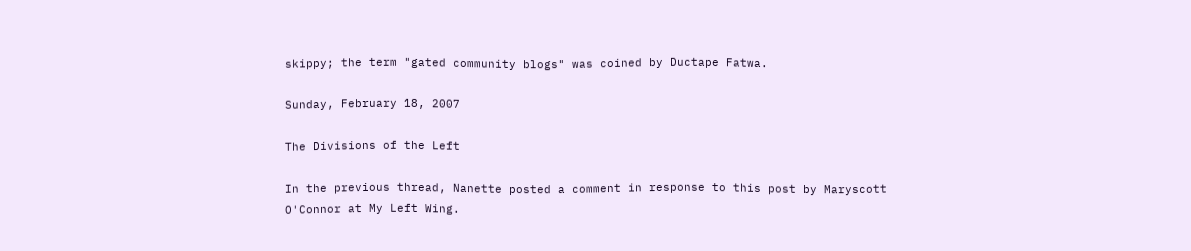skippy; the term "gated community blogs" was coined by Ductape Fatwa.

Sunday, February 18, 2007

The Divisions of the Left

In the previous thread, Nanette posted a comment in response to this post by Maryscott O'Connor at My Left Wing.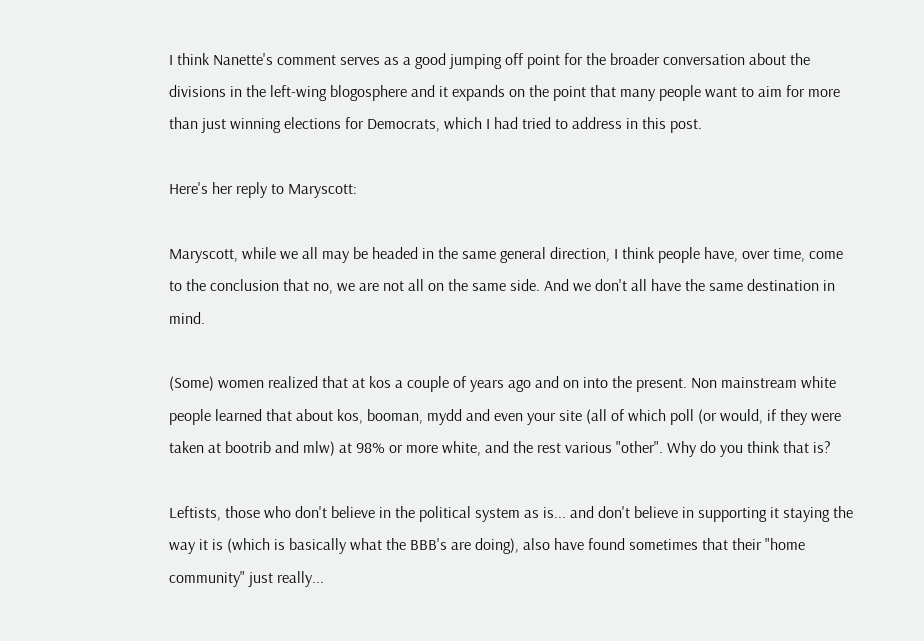I think Nanette's comment serves as a good jumping off point for the broader conversation about the divisions in the left-wing blogosphere and it expands on the point that many people want to aim for more than just winning elections for Democrats, which I had tried to address in this post.

Here's her reply to Maryscott:

Maryscott, while we all may be headed in the same general direction, I think people have, over time, come to the conclusion that no, we are not all on the same side. And we don't all have the same destination in mind.

(Some) women realized that at kos a couple of years ago and on into the present. Non mainstream white people learned that about kos, booman, mydd and even your site (all of which poll (or would, if they were taken at bootrib and mlw) at 98% or more white, and the rest various "other". Why do you think that is?

Leftists, those who don't believe in the political system as is... and don't believe in supporting it staying the way it is (which is basically what the BBB's are doing), also have found sometimes that their "home community" just really...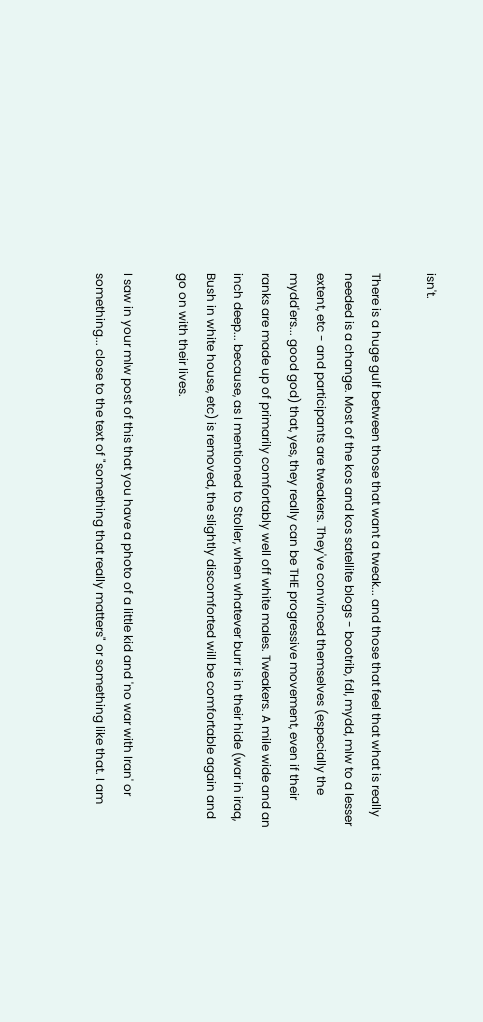isn't.

There is a huge gulf between those that want a tweak... and those that feel that what is really needed is a change. Most of the kos and kos satellite blogs - bootrib, fdl, mydd, mlw to a lesser extent, etc - and participants are tweakers. They've convinced themselves (especially the mydd'ers... good god) that, yes, they really can be THE progressive movement, even if their ranks are made up of primarily comfortably well off white males. Tweakers. A mile wide and an inch deep... because, as I mentioned to Stoller, when whatever burr is in their hide (war in iraq, Bush in white house, etc) is removed, the slightly discomforted will be comfortable again and go on with their lives.

I saw in your mlw post of this that you have a photo of a little kid and 'no war with Iran' or something... close to the text of "something that really matters" or something like that. I am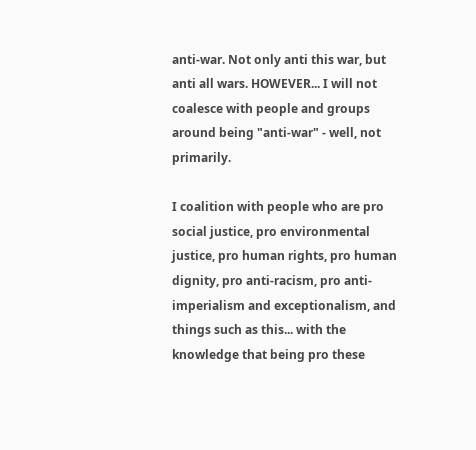anti-war. Not only anti this war, but anti all wars. HOWEVER... I will not coalesce with people and groups around being "anti-war" - well, not primarily.

I coalition with people who are pro social justice, pro environmental justice, pro human rights, pro human dignity, pro anti-racism, pro anti-imperialism and exceptionalism, and things such as this... with the knowledge that being pro these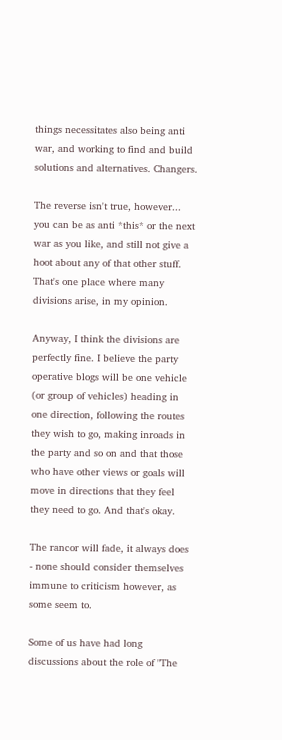things necessitates also being anti war, and working to find and build solutions and alternatives. Changers.

The reverse isn't true, however... you can be as anti *this* or the next war as you like, and still not give a hoot about any of that other stuff. That's one place where many divisions arise, in my opinion.

Anyway, I think the divisions are perfectly fine. I believe the party operative blogs will be one vehicle (or group of vehicles) heading in one direction, following the routes they wish to go, making inroads in the party and so on and that those who have other views or goals will move in directions that they feel they need to go. And that's okay.

The rancor will fade, it always does - none should consider themselves immune to criticism however, as some seem to.

Some of us have had long discussions about the role of "The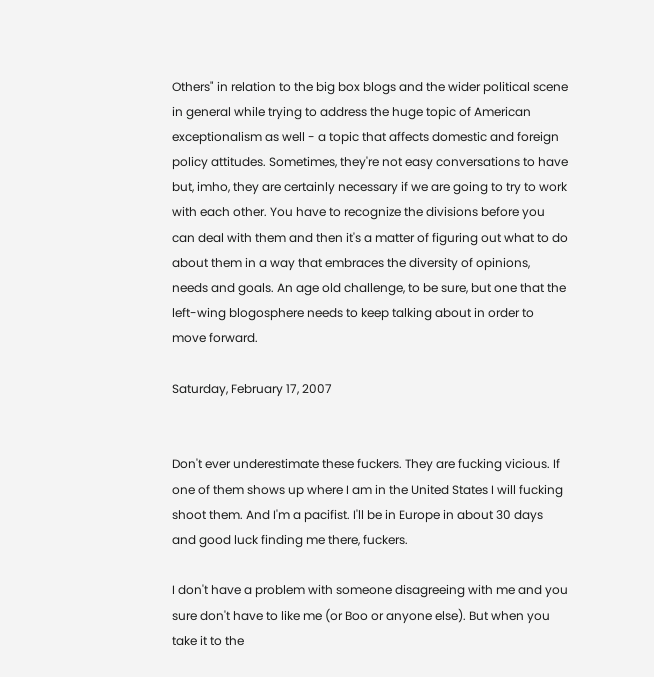Others" in relation to the big box blogs and the wider political scene in general while trying to address the huge topic of American exceptionalism as well - a topic that affects domestic and foreign policy attitudes. Sometimes, they're not easy conversations to have but, imho, they are certainly necessary if we are going to try to work with each other. You have to recognize the divisions before you can deal with them and then it's a matter of figuring out what to do about them in a way that embraces the diversity of opinions, needs and goals. An age old challenge, to be sure, but one that the left-wing blogosphere needs to keep talking about in order to move forward.

Saturday, February 17, 2007


Don't ever underestimate these fuckers. They are fucking vicious. If one of them shows up where I am in the United States I will fucking shoot them. And I'm a pacifist. I'll be in Europe in about 30 days and good luck finding me there, fuckers.

I don't have a problem with someone disagreeing with me and you sure don't have to like me (or Boo or anyone else). But when you take it to the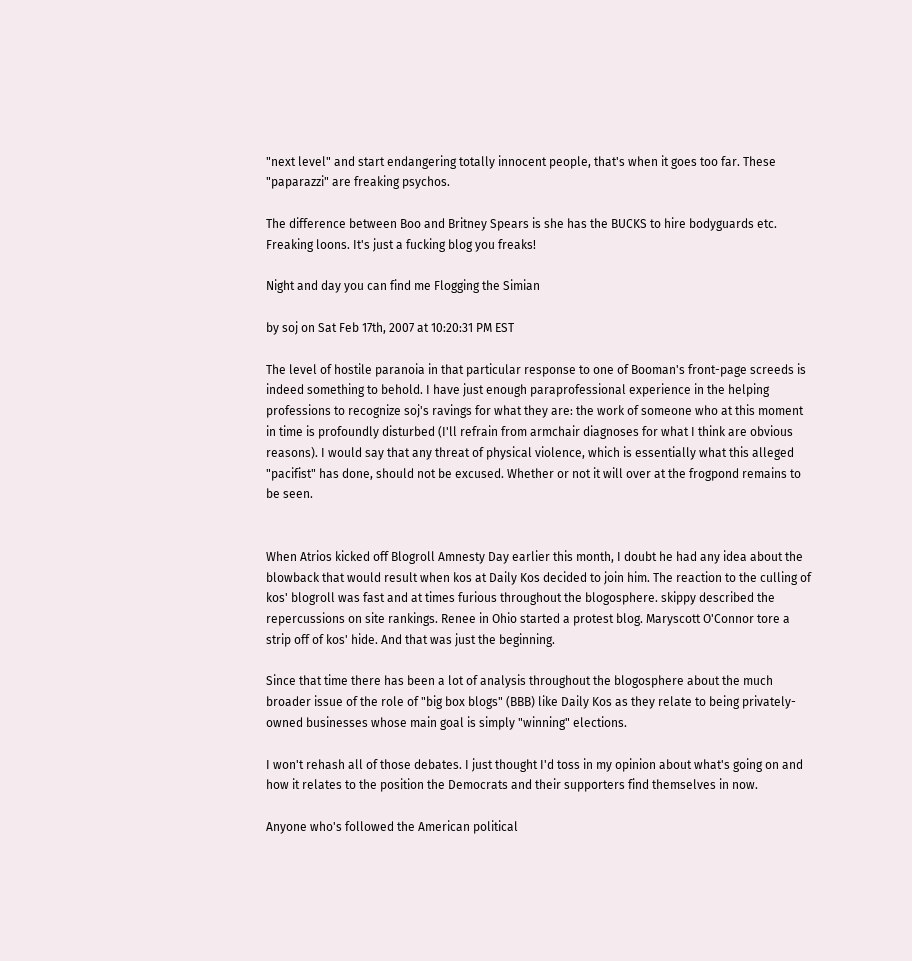"next level" and start endangering totally innocent people, that's when it goes too far. These "paparazzi" are freaking psychos.

The difference between Boo and Britney Spears is she has the BUCKS to hire bodyguards etc. Freaking loons. It's just a fucking blog you freaks!

Night and day you can find me Flogging the Simian

by soj on Sat Feb 17th, 2007 at 10:20:31 PM EST

The level of hostile paranoia in that particular response to one of Booman's front-page screeds is indeed something to behold. I have just enough paraprofessional experience in the helping professions to recognize soj's ravings for what they are: the work of someone who at this moment in time is profoundly disturbed (I'll refrain from armchair diagnoses for what I think are obvious reasons). I would say that any threat of physical violence, which is essentially what this alleged "pacifist" has done, should not be excused. Whether or not it will over at the frogpond remains to be seen.


When Atrios kicked off Blogroll Amnesty Day earlier this month, I doubt he had any idea about the blowback that would result when kos at Daily Kos decided to join him. The reaction to the culling of kos' blogroll was fast and at times furious throughout the blogosphere. skippy described the repercussions on site rankings. Renee in Ohio started a protest blog. Maryscott O'Connor tore a strip off of kos' hide. And that was just the beginning.

Since that time there has been a lot of analysis throughout the blogosphere about the much broader issue of the role of "big box blogs" (BBB) like Daily Kos as they relate to being privately-owned businesses whose main goal is simply "winning" elections.

I won't rehash all of those debates. I just thought I'd toss in my opinion about what's going on and how it relates to the position the Democrats and their supporters find themselves in now.

Anyone who's followed the American political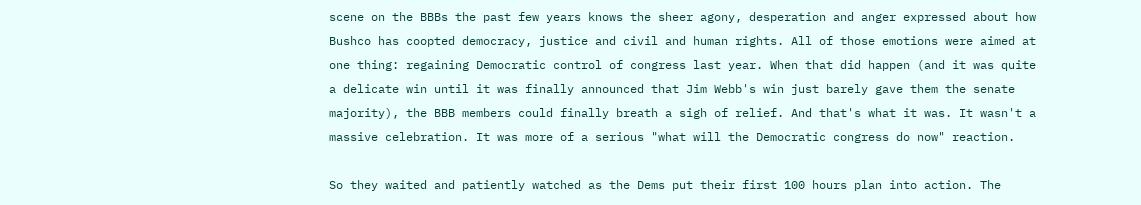scene on the BBBs the past few years knows the sheer agony, desperation and anger expressed about how Bushco has coopted democracy, justice and civil and human rights. All of those emotions were aimed at one thing: regaining Democratic control of congress last year. When that did happen (and it was quite a delicate win until it was finally announced that Jim Webb's win just barely gave them the senate majority), the BBB members could finally breath a sigh of relief. And that's what it was. It wasn't a massive celebration. It was more of a serious "what will the Democratic congress do now" reaction.

So they waited and patiently watched as the Dems put their first 100 hours plan into action. The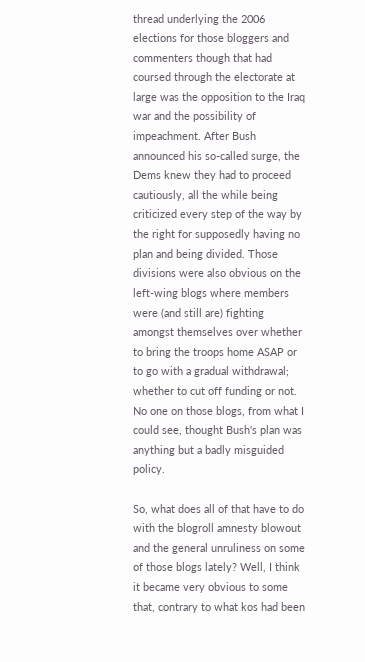thread underlying the 2006 elections for those bloggers and commenters though that had coursed through the electorate at large was the opposition to the Iraq war and the possibility of impeachment. After Bush announced his so-called surge, the Dems knew they had to proceed cautiously, all the while being criticized every step of the way by the right for supposedly having no plan and being divided. Those divisions were also obvious on the left-wing blogs where members were (and still are) fighting amongst themselves over whether to bring the troops home ASAP or to go with a gradual withdrawal; whether to cut off funding or not. No one on those blogs, from what I could see, thought Bush's plan was anything but a badly misguided policy.

So, what does all of that have to do with the blogroll amnesty blowout and the general unruliness on some of those blogs lately? Well, I think it became very obvious to some that, contrary to what kos had been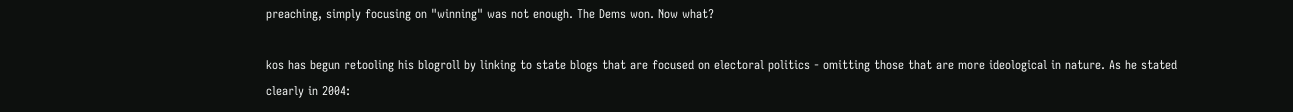preaching, simply focusing on "winning" was not enough. The Dems won. Now what?

kos has begun retooling his blogroll by linking to state blogs that are focused on electoral politics - omitting those that are more ideological in nature. As he stated clearly in 2004: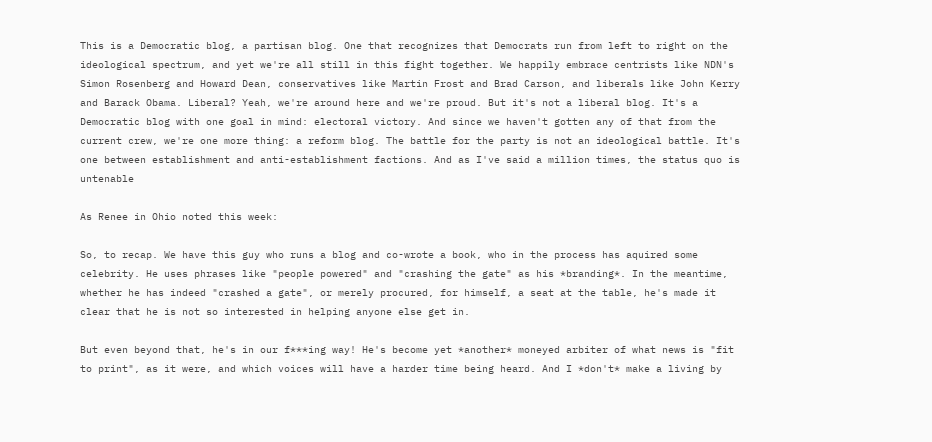This is a Democratic blog, a partisan blog. One that recognizes that Democrats run from left to right on the ideological spectrum, and yet we're all still in this fight together. We happily embrace centrists like NDN's Simon Rosenberg and Howard Dean, conservatives like Martin Frost and Brad Carson, and liberals like John Kerry and Barack Obama. Liberal? Yeah, we're around here and we're proud. But it's not a liberal blog. It's a Democratic blog with one goal in mind: electoral victory. And since we haven't gotten any of that from the current crew, we're one more thing: a reform blog. The battle for the party is not an ideological battle. It's one between establishment and anti-establishment factions. And as I've said a million times, the status quo is untenable

As Renee in Ohio noted this week:

So, to recap. We have this guy who runs a blog and co-wrote a book, who in the process has aquired some celebrity. He uses phrases like "people powered" and "crashing the gate" as his *branding*. In the meantime, whether he has indeed "crashed a gate", or merely procured, for himself, a seat at the table, he's made it clear that he is not so interested in helping anyone else get in.

But even beyond that, he's in our f***ing way! He's become yet *another* moneyed arbiter of what news is "fit to print", as it were, and which voices will have a harder time being heard. And I *don't* make a living by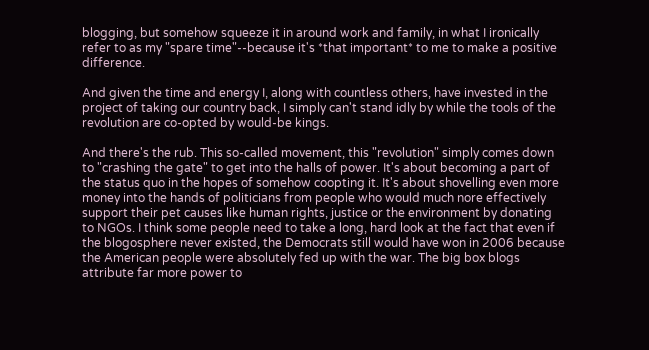blogging, but somehow squeeze it in around work and family, in what I ironically refer to as my "spare time"--because it's *that important* to me to make a positive difference.

And given the time and energy I, along with countless others, have invested in the project of taking our country back, I simply can't stand idly by while the tools of the revolution are co-opted by would-be kings.

And there's the rub. This so-called movement, this "revolution" simply comes down to "crashing the gate" to get into the halls of power. It's about becoming a part of the status quo in the hopes of somehow coopting it. It's about shovelling even more money into the hands of politicians from people who would much nore effectively support their pet causes like human rights, justice or the environment by donating to NGOs. I think some people need to take a long, hard look at the fact that even if the blogosphere never existed, the Democrats still would have won in 2006 because the American people were absolutely fed up with the war. The big box blogs attribute far more power to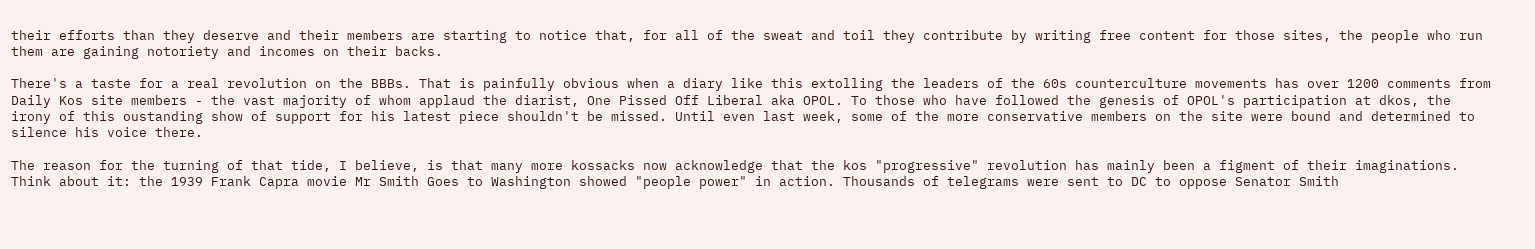their efforts than they deserve and their members are starting to notice that, for all of the sweat and toil they contribute by writing free content for those sites, the people who run them are gaining notoriety and incomes on their backs.

There's a taste for a real revolution on the BBBs. That is painfully obvious when a diary like this extolling the leaders of the 60s counterculture movements has over 1200 comments from Daily Kos site members - the vast majority of whom applaud the diarist, One Pissed Off Liberal aka OPOL. To those who have followed the genesis of OPOL's participation at dkos, the irony of this oustanding show of support for his latest piece shouldn't be missed. Until even last week, some of the more conservative members on the site were bound and determined to silence his voice there.

The reason for the turning of that tide, I believe, is that many more kossacks now acknowledge that the kos "progressive" revolution has mainly been a figment of their imaginations. Think about it: the 1939 Frank Capra movie Mr Smith Goes to Washington showed "people power" in action. Thousands of telegrams were sent to DC to oppose Senator Smith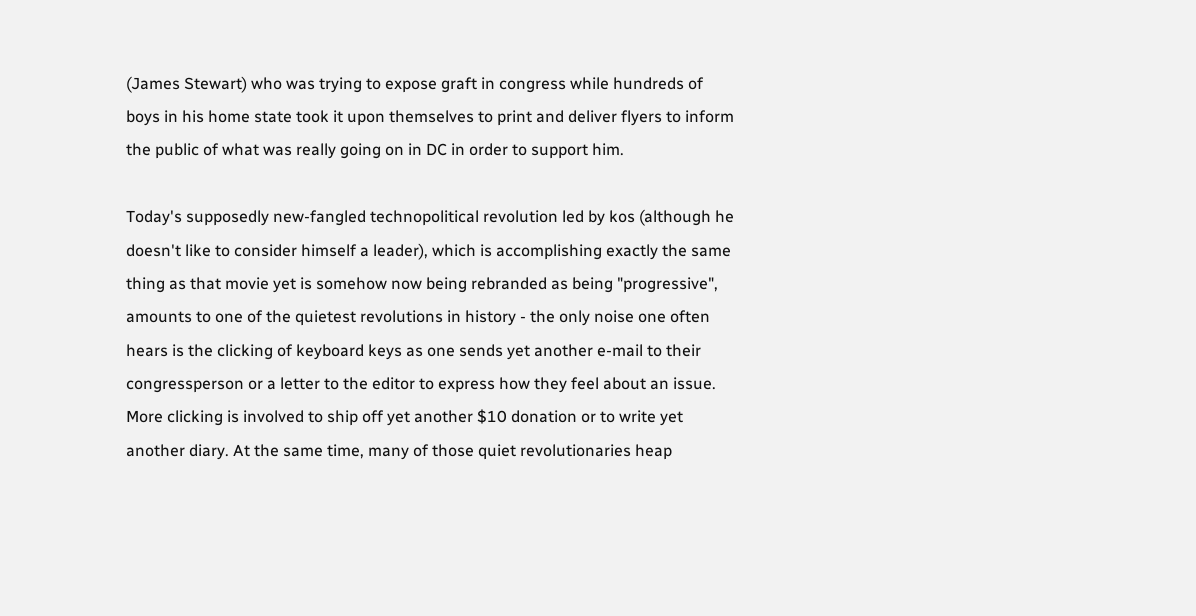(James Stewart) who was trying to expose graft in congress while hundreds of boys in his home state took it upon themselves to print and deliver flyers to inform the public of what was really going on in DC in order to support him.

Today's supposedly new-fangled technopolitical revolution led by kos (although he doesn't like to consider himself a leader), which is accomplishing exactly the same thing as that movie yet is somehow now being rebranded as being "progressive", amounts to one of the quietest revolutions in history - the only noise one often hears is the clicking of keyboard keys as one sends yet another e-mail to their congressperson or a letter to the editor to express how they feel about an issue. More clicking is involved to ship off yet another $10 donation or to write yet another diary. At the same time, many of those quiet revolutionaries heap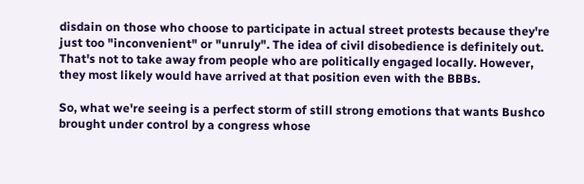disdain on those who choose to participate in actual street protests because they're just too "inconvenient" or "unruly". The idea of civil disobedience is definitely out. That's not to take away from people who are politically engaged locally. However, they most likely would have arrived at that position even with the BBBs.

So, what we're seeing is a perfect storm of still strong emotions that wants Bushco brought under control by a congress whose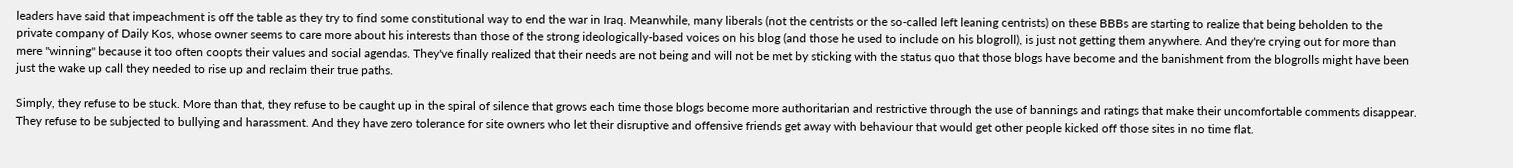leaders have said that impeachment is off the table as they try to find some constitutional way to end the war in Iraq. Meanwhile, many liberals (not the centrists or the so-called left leaning centrists) on these BBBs are starting to realize that being beholden to the private company of Daily Kos, whose owner seems to care more about his interests than those of the strong ideologically-based voices on his blog (and those he used to include on his blogroll), is just not getting them anywhere. And they're crying out for more than mere "winning" because it too often coopts their values and social agendas. They've finally realized that their needs are not being and will not be met by sticking with the status quo that those blogs have become and the banishment from the blogrolls might have been just the wake up call they needed to rise up and reclaim their true paths.

Simply, they refuse to be stuck. More than that, they refuse to be caught up in the spiral of silence that grows each time those blogs become more authoritarian and restrictive through the use of bannings and ratings that make their uncomfortable comments disappear. They refuse to be subjected to bullying and harassment. And they have zero tolerance for site owners who let their disruptive and offensive friends get away with behaviour that would get other people kicked off those sites in no time flat.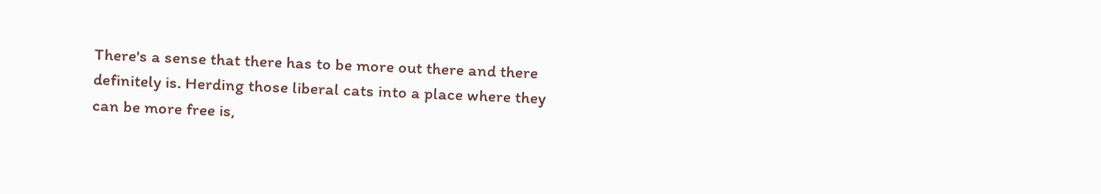There's a sense that there has to be more out there and there definitely is. Herding those liberal cats into a place where they can be more free is,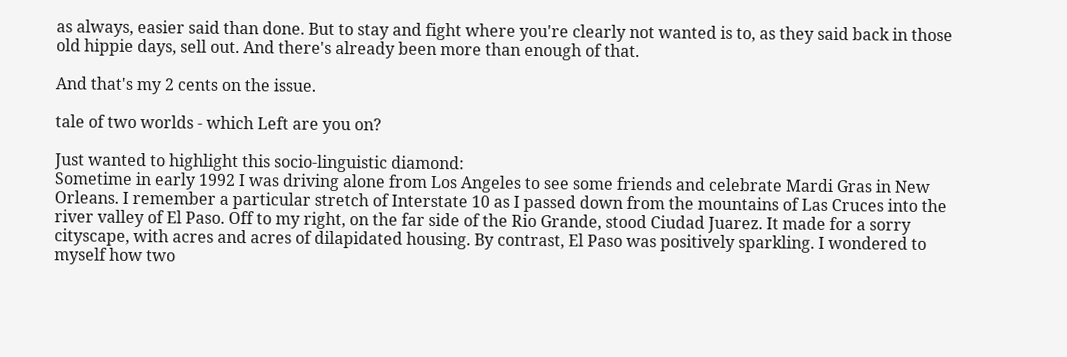as always, easier said than done. But to stay and fight where you're clearly not wanted is to, as they said back in those old hippie days, sell out. And there's already been more than enough of that.

And that's my 2 cents on the issue.

tale of two worlds - which Left are you on?

Just wanted to highlight this socio-linguistic diamond:
Sometime in early 1992 I was driving alone from Los Angeles to see some friends and celebrate Mardi Gras in New Orleans. I remember a particular stretch of Interstate 10 as I passed down from the mountains of Las Cruces into the river valley of El Paso. Off to my right, on the far side of the Rio Grande, stood Ciudad Juarez. It made for a sorry cityscape, with acres and acres of dilapidated housing. By contrast, El Paso was positively sparkling. I wondered to myself how two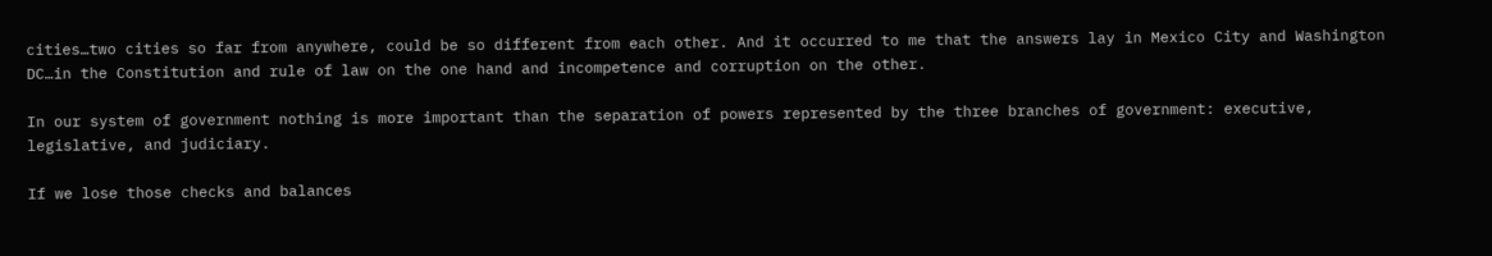cities…two cities so far from anywhere, could be so different from each other. And it occurred to me that the answers lay in Mexico City and Washington DC…in the Constitution and rule of law on the one hand and incompetence and corruption on the other.

In our system of government nothing is more important than the separation of powers represented by the three branches of government: executive, legislative, and judiciary.

If we lose those checks and balances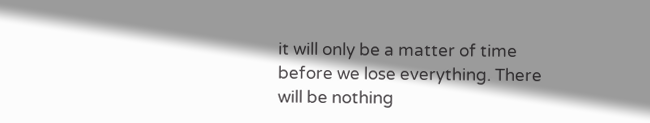it will only be a matter of time before we lose everything. There will be nothing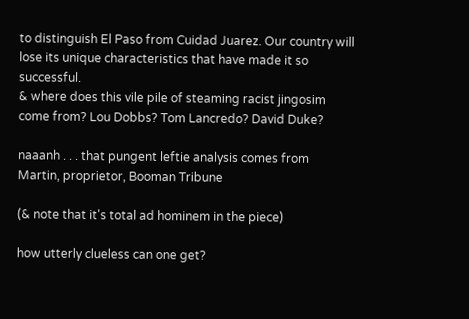to distinguish El Paso from Cuidad Juarez. Our country will lose its unique characteristics that have made it so successful.
& where does this vile pile of steaming racist jingosim come from? Lou Dobbs? Tom Lancredo? David Duke?

naaanh . . . that pungent leftie analysis comes from Martin, proprietor, Booman Tribune

(& note that it's total ad hominem in the piece)

how utterly clueless can one get?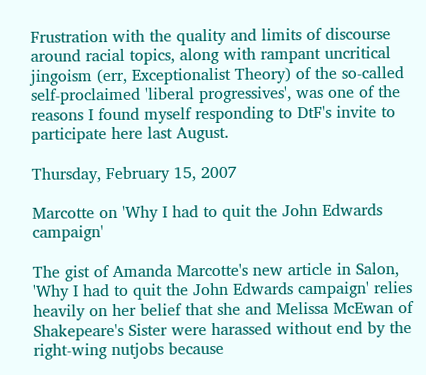Frustration with the quality and limits of discourse around racial topics, along with rampant uncritical jingoism (err, Exceptionalist Theory) of the so-called self-proclaimed 'liberal progressives', was one of the reasons I found myself responding to DtF's invite to participate here last August.

Thursday, February 15, 2007

Marcotte on 'Why I had to quit the John Edwards campaign'

The gist of Amanda Marcotte's new article in Salon, 'Why I had to quit the John Edwards campaign' relies heavily on her belief that she and Melissa McEwan of Shakepeare's Sister were harassed without end by the right-wing nutjobs because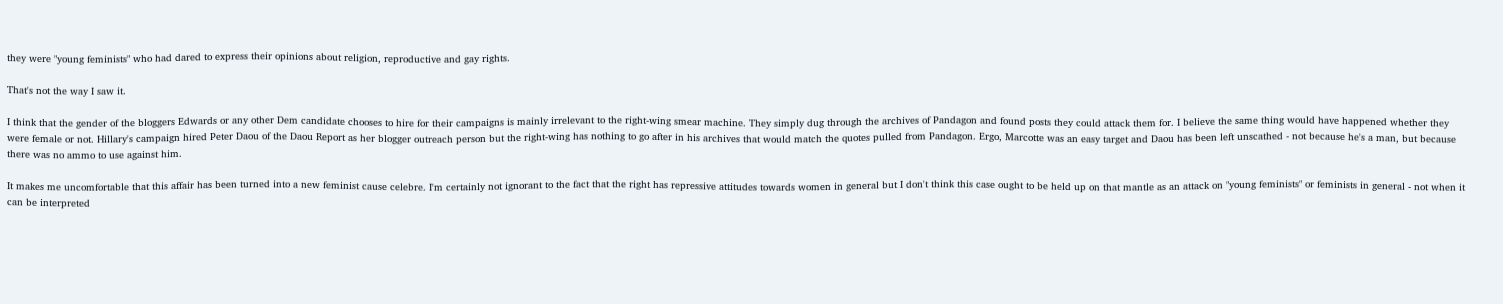they were "young feminists" who had dared to express their opinions about religion, reproductive and gay rights.

That's not the way I saw it.

I think that the gender of the bloggers Edwards or any other Dem candidate chooses to hire for their campaigns is mainly irrelevant to the right-wing smear machine. They simply dug through the archives of Pandagon and found posts they could attack them for. I believe the same thing would have happened whether they were female or not. Hillary's campaign hired Peter Daou of the Daou Report as her blogger outreach person but the right-wing has nothing to go after in his archives that would match the quotes pulled from Pandagon. Ergo, Marcotte was an easy target and Daou has been left unscathed - not because he's a man, but because there was no ammo to use against him.

It makes me uncomfortable that this affair has been turned into a new feminist cause celebre. I'm certainly not ignorant to the fact that the right has repressive attitudes towards women in general but I don't think this case ought to be held up on that mantle as an attack on "young feminists" or feminists in general - not when it can be interpreted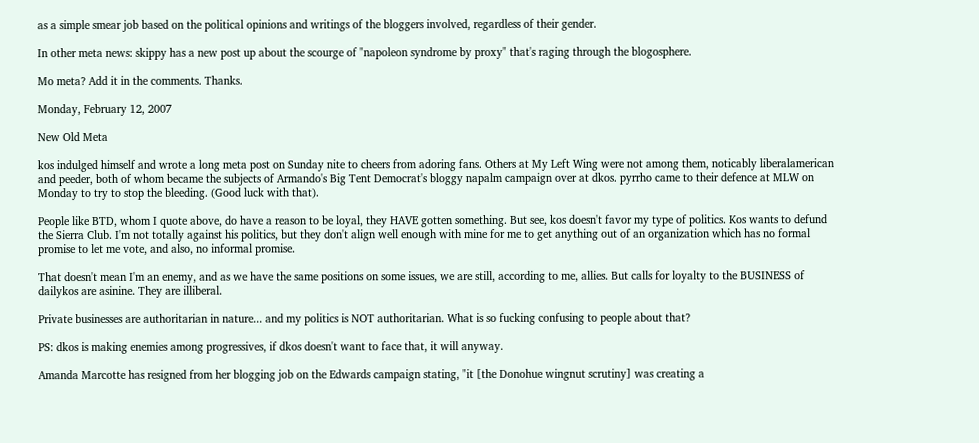as a simple smear job based on the political opinions and writings of the bloggers involved, regardless of their gender.

In other meta news: skippy has a new post up about the scourge of "napoleon syndrome by proxy" that's raging through the blogosphere.

Mo meta? Add it in the comments. Thanks.

Monday, February 12, 2007

New Old Meta

kos indulged himself and wrote a long meta post on Sunday nite to cheers from adoring fans. Others at My Left Wing were not among them, noticably liberalamerican and peeder, both of whom became the subjects of Armando's Big Tent Democrat's bloggy napalm campaign over at dkos. pyrrho came to their defence at MLW on Monday to try to stop the bleeding. (Good luck with that).

People like BTD, whom I quote above, do have a reason to be loyal, they HAVE gotten something. But see, kos doesn't favor my type of politics. Kos wants to defund the Sierra Club. I'm not totally against his politics, but they don't align well enough with mine for me to get anything out of an organization which has no formal promise to let me vote, and also, no informal promise.

That doesn't mean I'm an enemy, and as we have the same positions on some issues, we are still, according to me, allies. But calls for loyalty to the BUSINESS of dailykos are asinine. They are illiberal.

Private businesses are authoritarian in nature... and my politics is NOT authoritarian. What is so fucking confusing to people about that?

PS: dkos is making enemies among progressives, if dkos doesn't want to face that, it will anyway.

Amanda Marcotte has resigned from her blogging job on the Edwards campaign stating, "it [the Donohue wingnut scrutiny] was creating a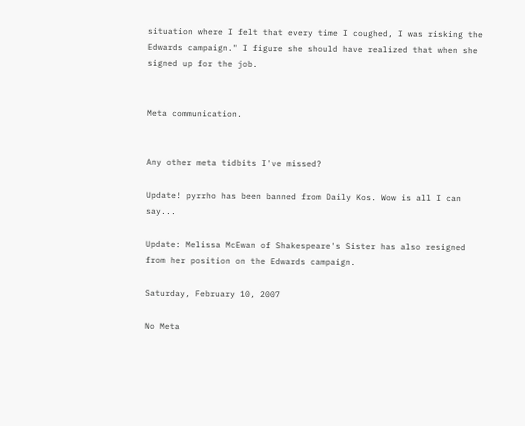situation where I felt that every time I coughed, I was risking the Edwards campaign." I figure she should have realized that when she signed up for the job.


Meta communication.


Any other meta tidbits I've missed?

Update! pyrrho has been banned from Daily Kos. Wow is all I can say...

Update: Melissa McEwan of Shakespeare's Sister has also resigned from her position on the Edwards campaign.

Saturday, February 10, 2007

No Meta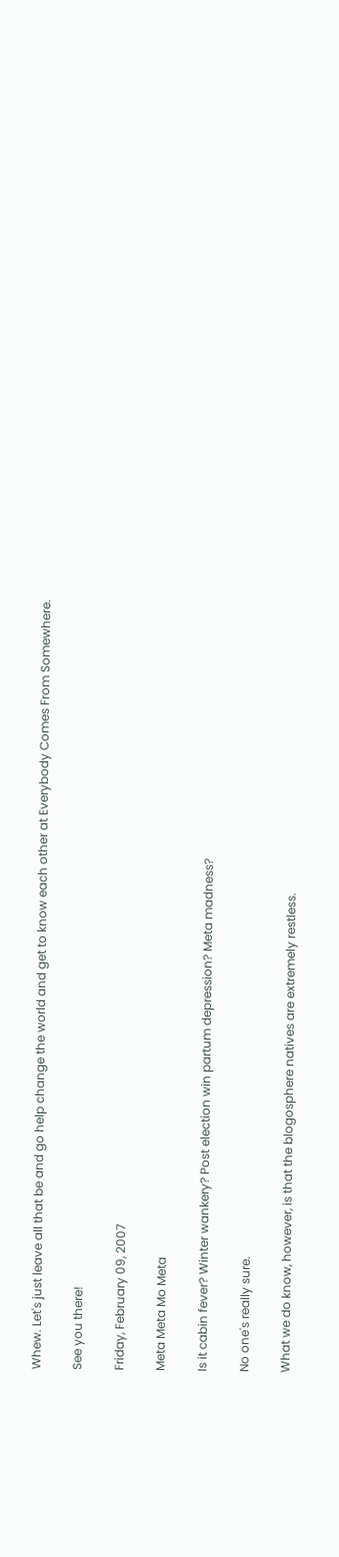Whew. Let's just leave all that be and go help change the world and get to know each other at Everybody Comes From Somewhere.

See you there!

Friday, February 09, 2007

Meta Meta Mo Meta

Is it cabin fever? Winter wankery? Post election win partum depression? Meta madness?

No one's really sure.

What we do know, however, is that the blogosphere natives are extremely restless.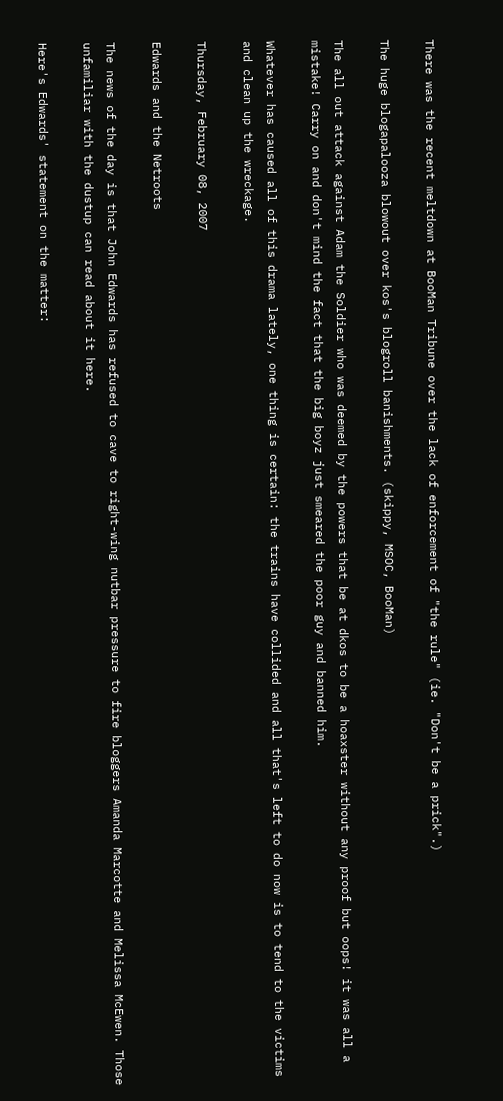There was the recent meltdown at BooMan Tribune over the lack of enforcement of "the rule" (ie. "Don't be a prick".)

The huge blogapalooza blowout over kos's blogroll banishments. (skippy, MSOC, BooMan)

The all out attack against Adam the Soldier who was deemed by the powers that be at dkos to be a hoaxster without any proof but oops! it was all a mistake! Carry on and don't mind the fact that the big boyz just smeared the poor guy and banned him.

Whatever has caused all of this drama lately, one thing is certain: the trains have collided and all that's left to do now is to tend to the victims and clean up the wreckage.

Thursday, February 08, 2007

Edwards and the Netroots

The news of the day is that John Edwards has refused to cave to right-wing nutbar pressure to fire bloggers Amanda Marcotte and Melissa McEwen. Those unfamiliar with the dustup can read about it here.

Here's Edwards' statement on the matter: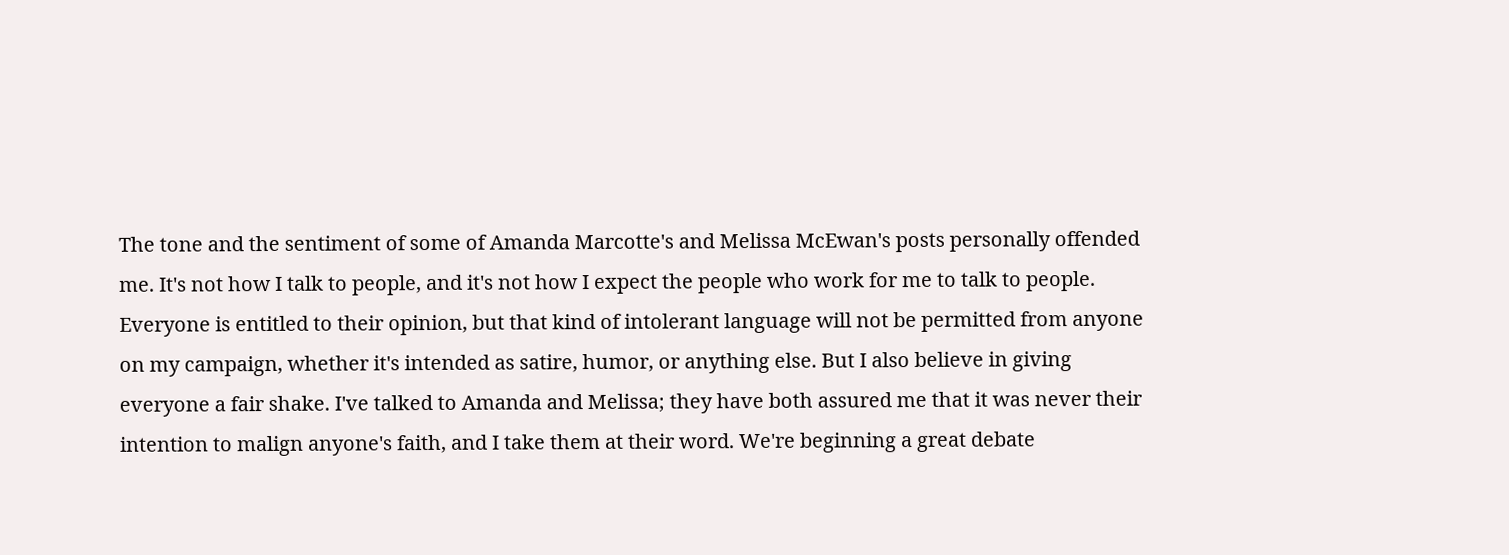The tone and the sentiment of some of Amanda Marcotte's and Melissa McEwan's posts personally offended me. It's not how I talk to people, and it's not how I expect the people who work for me to talk to people. Everyone is entitled to their opinion, but that kind of intolerant language will not be permitted from anyone on my campaign, whether it's intended as satire, humor, or anything else. But I also believe in giving everyone a fair shake. I've talked to Amanda and Melissa; they have both assured me that it was never their intention to malign anyone's faith, and I take them at their word. We're beginning a great debate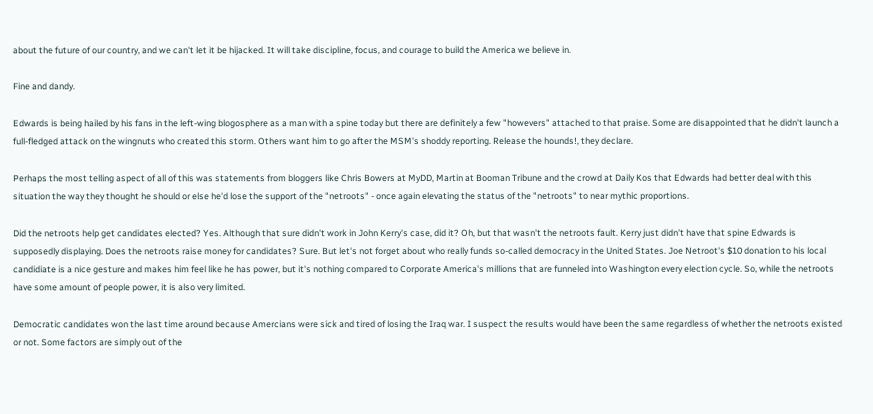about the future of our country, and we can't let it be hijacked. It will take discipline, focus, and courage to build the America we believe in.

Fine and dandy.

Edwards is being hailed by his fans in the left-wing blogosphere as a man with a spine today but there are definitely a few "howevers" attached to that praise. Some are disappointed that he didn't launch a full-fledged attack on the wingnuts who created this storm. Others want him to go after the MSM's shoddy reporting. Release the hounds!, they declare.

Perhaps the most telling aspect of all of this was statements from bloggers like Chris Bowers at MyDD, Martin at Booman Tribune and the crowd at Daily Kos that Edwards had better deal with this situation the way they thought he should or else he'd lose the support of the "netroots" - once again elevating the status of the "netroots" to near mythic proportions.

Did the netroots help get candidates elected? Yes. Although that sure didn't work in John Kerry's case, did it? Oh, but that wasn't the netroots fault. Kerry just didn't have that spine Edwards is supposedly displaying. Does the netroots raise money for candidates? Sure. But let's not forget about who really funds so-called democracy in the United States. Joe Netroot's $10 donation to his local candidiate is a nice gesture and makes him feel like he has power, but it's nothing compared to Corporate America's millions that are funneled into Washington every election cycle. So, while the netroots have some amount of people power, it is also very limited.

Democratic candidates won the last time around because Amercians were sick and tired of losing the Iraq war. I suspect the results would have been the same regardless of whether the netroots existed or not. Some factors are simply out of the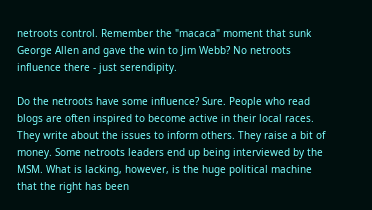netroots control. Remember the "macaca" moment that sunk George Allen and gave the win to Jim Webb? No netroots influence there - just serendipity.

Do the netroots have some influence? Sure. People who read blogs are often inspired to become active in their local races. They write about the issues to inform others. They raise a bit of money. Some netroots leaders end up being interviewed by the MSM. What is lacking, however, is the huge political machine that the right has been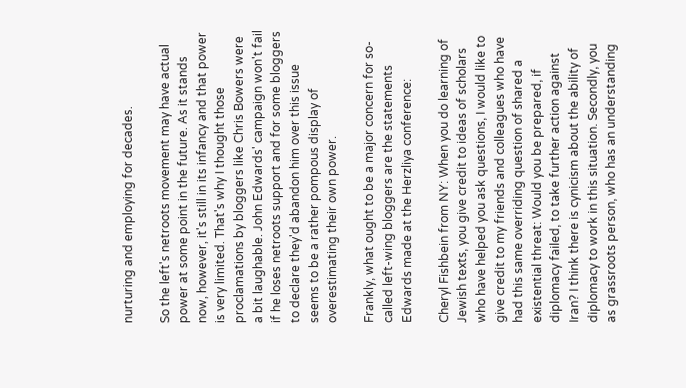nurturing and employing for decades.

So the left's netroots movement may have actual power at some point in the future. As it stands now, however, it's still in its infancy and that power is very limited. That's why I thought those proclamations by bloggers like Chris Bowers were a bit laughable. John Edwards' campaign won't fail if he loses netroots support and for some bloggers to declare they'd abandon him over this issue seems to be a rather pompous display of overestimating their own power.

Frankly, what ought to be a major concern for so-called left-wing bloggers are the statements Edwards made at the Herzliya conference:

Cheryl Fishbein from NY: When you do learning of Jewish texts, you give credit to ideas of scholars who have helped you ask questions, I would like to give credit to my friends and colleagues who have had this same overriding question of shared a existential threat: Would you be prepared, if diplomacy failed, to take further action against Iran? I think there is cynicism about the ability of diplomacy to work in this situation. Secondly, you as grassroots person, who has an understanding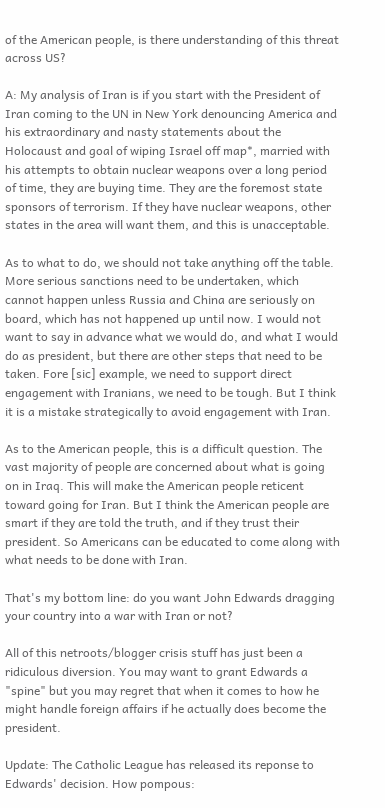of the American people, is there understanding of this threat across US?

A: My analysis of Iran is if you start with the President of Iran coming to the UN in New York denouncing America and his extraordinary and nasty statements about the Holocaust and goal of wiping Israel off map*, married with his attempts to obtain nuclear weapons over a long period of time, they are buying time. They are the foremost state sponsors of terrorism. If they have nuclear weapons, other states in the area will want them, and this is unacceptable.

As to what to do, we should not take anything off the table. More serious sanctions need to be undertaken, which cannot happen unless Russia and China are seriously on board, which has not happened up until now. I would not want to say in advance what we would do, and what I would do as president, but there are other steps that need to be taken. Fore [sic] example, we need to support direct engagement with Iranians, we need to be tough. But I think it is a mistake strategically to avoid engagement with Iran.

As to the American people, this is a difficult question. The vast majority of people are concerned about what is going on in Iraq. This will make the American people reticent toward going for Iran. But I think the American people are smart if they are told the truth, and if they trust their president. So Americans can be educated to come along with what needs to be done with Iran.

That's my bottom line: do you want John Edwards dragging your country into a war with Iran or not?

All of this netroots/blogger crisis stuff has just been a ridiculous diversion. You may want to grant Edwards a "spine" but you may regret that when it comes to how he might handle foreign affairs if he actually does become the president.

Update: The Catholic League has released its reponse to Edwards' decision. How pompous: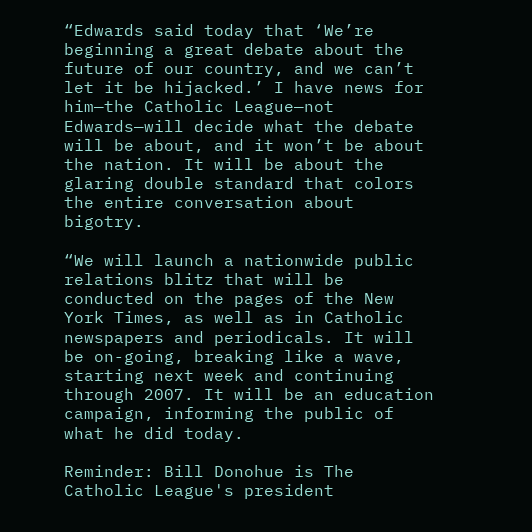“Edwards said today that ‘We’re beginning a great debate about the future of our country, and we can’t let it be hijacked.’ I have news for him—the Catholic League—not Edwards—will decide what the debate will be about, and it won’t be about the nation. It will be about the glaring double standard that colors the entire conversation about bigotry.

“We will launch a nationwide public relations blitz that will be conducted on the pages of the New York Times, as well as in Catholic newspapers and periodicals. It will be on-going, breaking like a wave, starting next week and continuing through 2007. It will be an education campaign, informing the public of what he did today.

Reminder: Bill Donohue is The Catholic League's president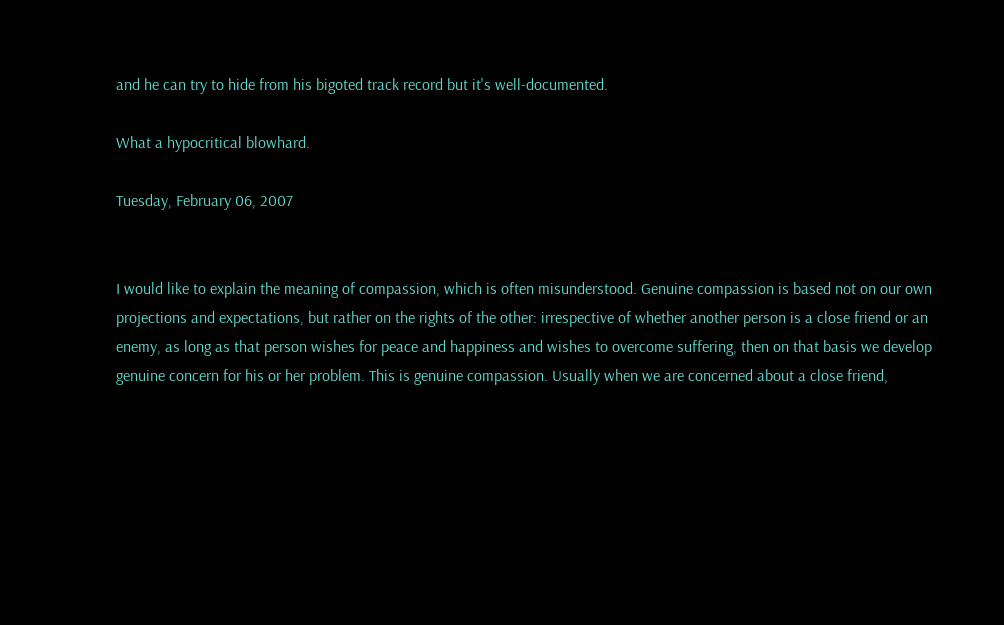and he can try to hide from his bigoted track record but it's well-documented.

What a hypocritical blowhard.

Tuesday, February 06, 2007


I would like to explain the meaning of compassion, which is often misunderstood. Genuine compassion is based not on our own projections and expectations, but rather on the rights of the other: irrespective of whether another person is a close friend or an enemy, as long as that person wishes for peace and happiness and wishes to overcome suffering, then on that basis we develop genuine concern for his or her problem. This is genuine compassion. Usually when we are concerned about a close friend,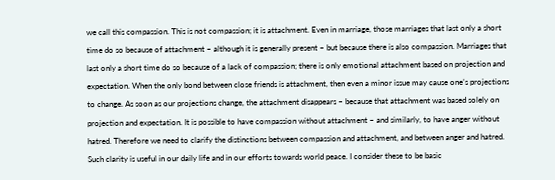we call this compassion. This is not compassion; it is attachment. Even in marriage, those marriages that last only a short time do so because of attachment – although it is generally present – but because there is also compassion. Marriages that last only a short time do so because of a lack of compassion; there is only emotional attachment based on projection and expectation. When the only bond between close friends is attachment, then even a minor issue may cause one’s projections to change. As soon as our projections change, the attachment disappears – because that attachment was based solely on projection and expectation. It is possible to have compassion without attachment – and similarly, to have anger without hatred. Therefore we need to clarify the distinctions between compassion and attachment, and between anger and hatred. Such clarity is useful in our daily life and in our efforts towards world peace. I consider these to be basic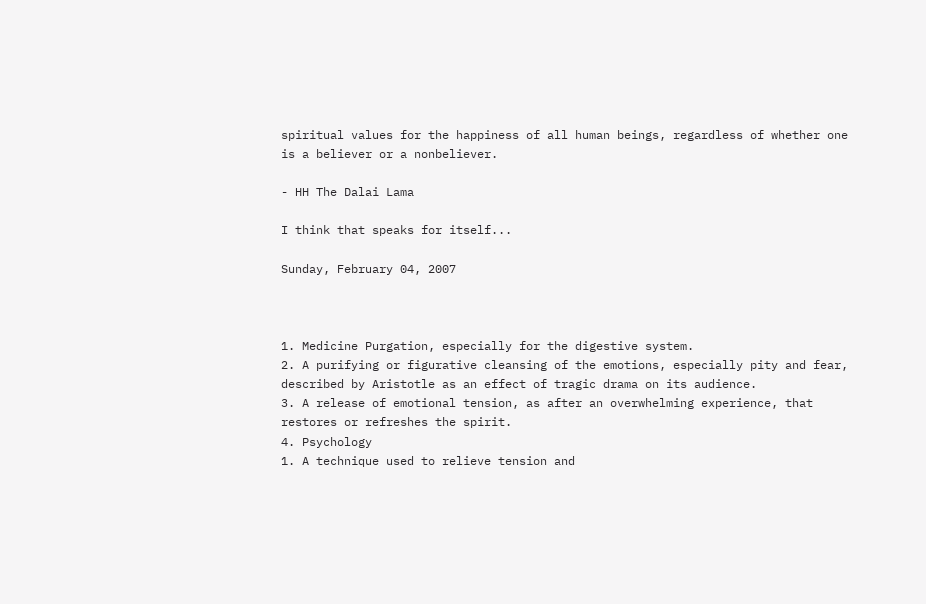spiritual values for the happiness of all human beings, regardless of whether one is a believer or a nonbeliever.

- HH The Dalai Lama

I think that speaks for itself...

Sunday, February 04, 2007



1. Medicine Purgation, especially for the digestive system.
2. A purifying or figurative cleansing of the emotions, especially pity and fear, described by Aristotle as an effect of tragic drama on its audience.
3. A release of emotional tension, as after an overwhelming experience, that restores or refreshes the spirit.
4. Psychology
1. A technique used to relieve tension and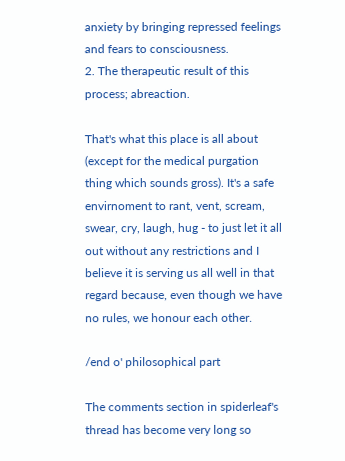anxiety by bringing repressed feelings and fears to consciousness.
2. The therapeutic result of this process; abreaction.

That's what this place is all about (except for the medical purgation thing which sounds gross). It's a safe envirnoment to rant, vent, scream, swear, cry, laugh, hug - to just let it all out without any restrictions and I believe it is serving us all well in that regard because, even though we have no rules, we honour each other.

/end o' philosophical part

The comments section in spiderleaf's thread has become very long so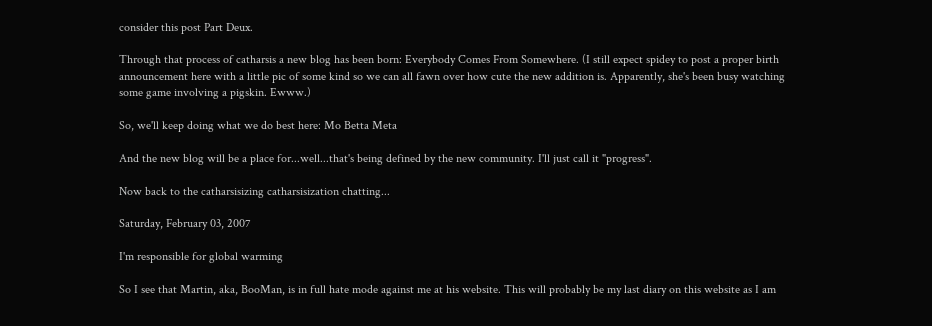consider this post Part Deux.

Through that process of catharsis a new blog has been born: Everybody Comes From Somewhere. (I still expect spidey to post a proper birth announcement here with a little pic of some kind so we can all fawn over how cute the new addition is. Apparently, she's been busy watching some game involving a pigskin. Ewww.)

So, we'll keep doing what we do best here: Mo Betta Meta

And the new blog will be a place for...well...that's being defined by the new community. I'll just call it "progress".

Now back to the catharsisizing catharsisization chatting...

Saturday, February 03, 2007

I'm responsible for global warming

So I see that Martin, aka, BooMan, is in full hate mode against me at his website. This will probably be my last diary on this website as I am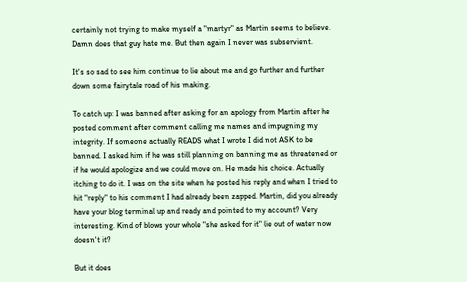certainly not trying to make myself a "martyr" as Martin seems to believe. Damn does that guy hate me. But then again I never was subservient.

It's so sad to see him continue to lie about me and go further and further down some fairytale road of his making.

To catch up: I was banned after asking for an apology from Martin after he posted comment after comment calling me names and impugning my integrity. If someone actually READS what I wrote I did not ASK to be banned. I asked him if he was still planning on banning me as threatened or if he would apologize and we could move on. He made his choice. Actually itching to do it. I was on the site when he posted his reply and when I tried to hit "reply" to his comment I had already been zapped. Martin, did you already have your blog terminal up and ready and pointed to my account? Very interesting. Kind of blows your whole "she asked for it" lie out of water now doesn't it?

But it does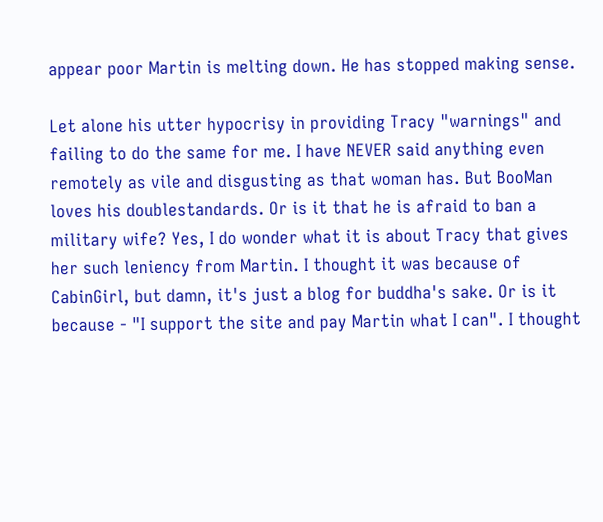appear poor Martin is melting down. He has stopped making sense.

Let alone his utter hypocrisy in providing Tracy "warnings" and failing to do the same for me. I have NEVER said anything even remotely as vile and disgusting as that woman has. But BooMan loves his doublestandards. Or is it that he is afraid to ban a military wife? Yes, I do wonder what it is about Tracy that gives her such leniency from Martin. I thought it was because of CabinGirl, but damn, it's just a blog for buddha's sake. Or is it because - "I support the site and pay Martin what I can". I thought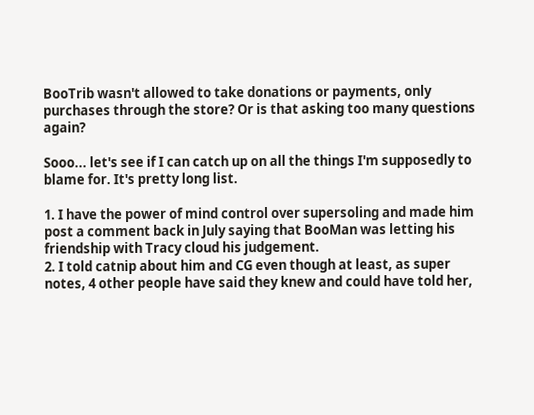BooTrib wasn't allowed to take donations or payments, only purchases through the store? Or is that asking too many questions again?

Sooo... let's see if I can catch up on all the things I'm supposedly to blame for. It's pretty long list.

1. I have the power of mind control over supersoling and made him post a comment back in July saying that BooMan was letting his friendship with Tracy cloud his judgement.
2. I told catnip about him and CG even though at least, as super notes, 4 other people have said they knew and could have told her,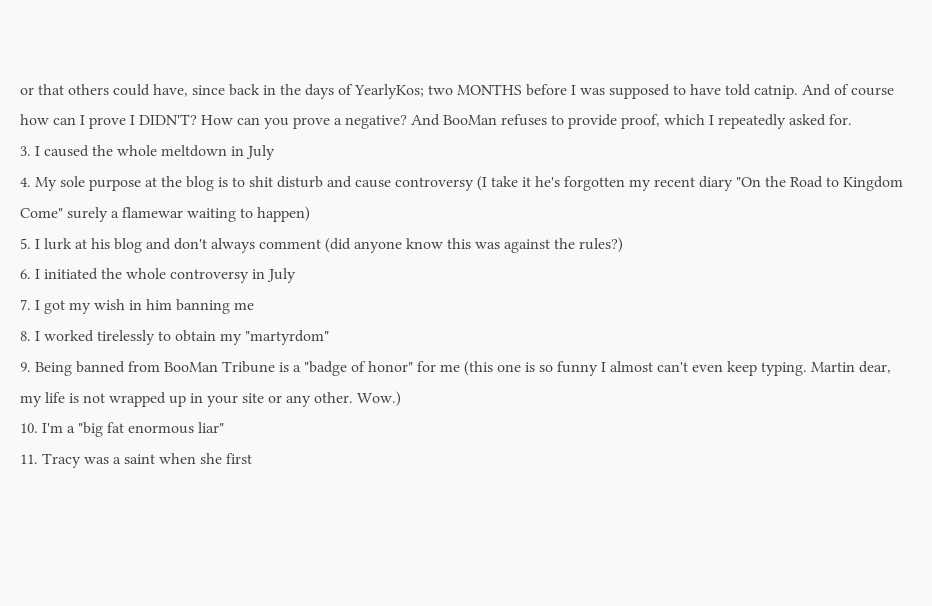or that others could have, since back in the days of YearlyKos; two MONTHS before I was supposed to have told catnip. And of course how can I prove I DIDN'T? How can you prove a negative? And BooMan refuses to provide proof, which I repeatedly asked for.
3. I caused the whole meltdown in July
4. My sole purpose at the blog is to shit disturb and cause controversy (I take it he's forgotten my recent diary "On the Road to Kingdom Come" surely a flamewar waiting to happen)
5. I lurk at his blog and don't always comment (did anyone know this was against the rules?)
6. I initiated the whole controversy in July
7. I got my wish in him banning me
8. I worked tirelessly to obtain my "martyrdom"
9. Being banned from BooMan Tribune is a "badge of honor" for me (this one is so funny I almost can't even keep typing. Martin dear, my life is not wrapped up in your site or any other. Wow.)
10. I'm a "big fat enormous liar"
11. Tracy was a saint when she first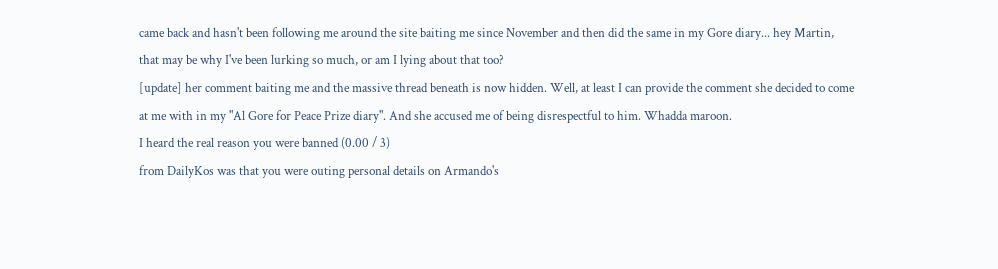came back and hasn't been following me around the site baiting me since November and then did the same in my Gore diary... hey Martin, that may be why I've been lurking so much, or am I lying about that too?
[update] her comment baiting me and the massive thread beneath is now hidden. Well, at least I can provide the comment she decided to come at me with in my "Al Gore for Peace Prize diary". And she accused me of being disrespectful to him. Whadda maroon.
I heard the real reason you were banned (0.00 / 3)
from DailyKos was that you were outing personal details on Armando's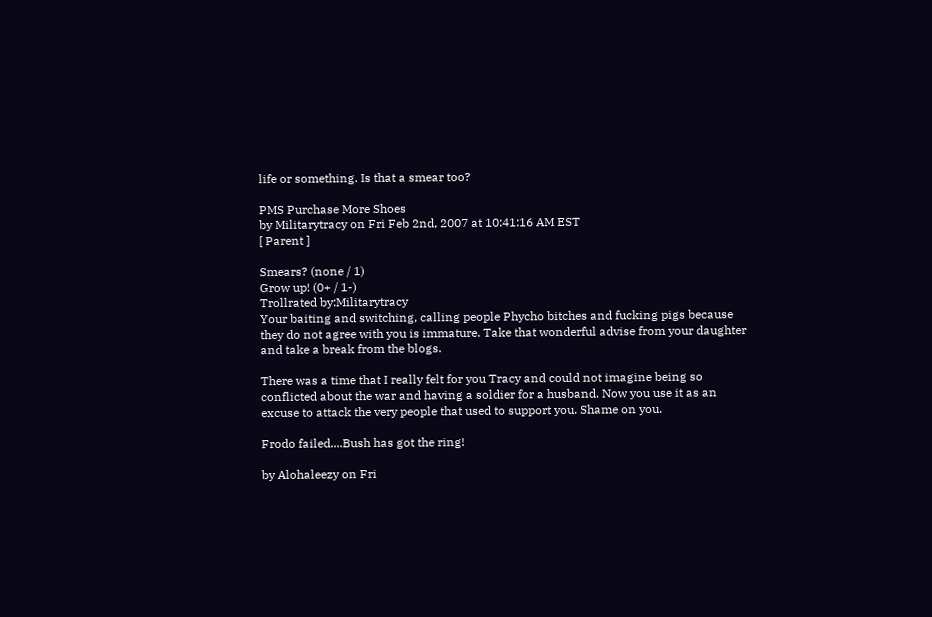life or something. Is that a smear too?

PMS Purchase More Shoes
by Militarytracy on Fri Feb 2nd, 2007 at 10:41:16 AM EST
[ Parent ]

Smears? (none / 1)
Grow up! (0+ / 1-)
Trollrated by:Militarytracy
Your baiting and switching, calling people Phycho bitches and fucking pigs because they do not agree with you is immature. Take that wonderful advise from your daughter and take a break from the blogs.

There was a time that I really felt for you Tracy and could not imagine being so conflicted about the war and having a soldier for a husband. Now you use it as an excuse to attack the very people that used to support you. Shame on you.

Frodo failed....Bush has got the ring!

by Alohaleezy on Fri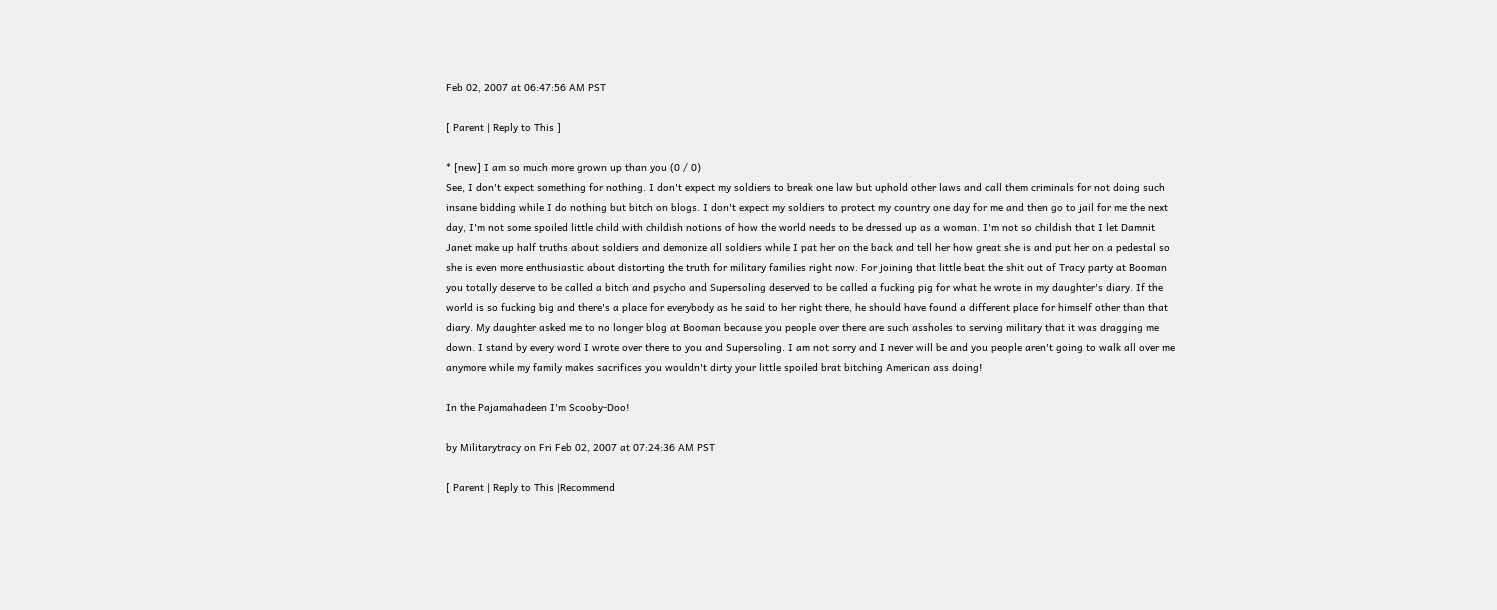Feb 02, 2007 at 06:47:56 AM PST

[ Parent | Reply to This ]

* [new] I am so much more grown up than you (0 / 0)
See, I don't expect something for nothing. I don't expect my soldiers to break one law but uphold other laws and call them criminals for not doing such insane bidding while I do nothing but bitch on blogs. I don't expect my soldiers to protect my country one day for me and then go to jail for me the next day, I'm not some spoiled little child with childish notions of how the world needs to be dressed up as a woman. I'm not so childish that I let Damnit Janet make up half truths about soldiers and demonize all soldiers while I pat her on the back and tell her how great she is and put her on a pedestal so she is even more enthusiastic about distorting the truth for military families right now. For joining that little beat the shit out of Tracy party at Booman you totally deserve to be called a bitch and psycho and Supersoling deserved to be called a fucking pig for what he wrote in my daughter's diary. If the world is so fucking big and there's a place for everybody as he said to her right there, he should have found a different place for himself other than that diary. My daughter asked me to no longer blog at Booman because you people over there are such assholes to serving military that it was dragging me down. I stand by every word I wrote over there to you and Supersoling. I am not sorry and I never will be and you people aren't going to walk all over me anymore while my family makes sacrifices you wouldn't dirty your little spoiled brat bitching American ass doing!

In the Pajamahadeen I'm Scooby-Doo!

by Militarytracy on Fri Feb 02, 2007 at 07:24:36 AM PST

[ Parent | Reply to This |Recommend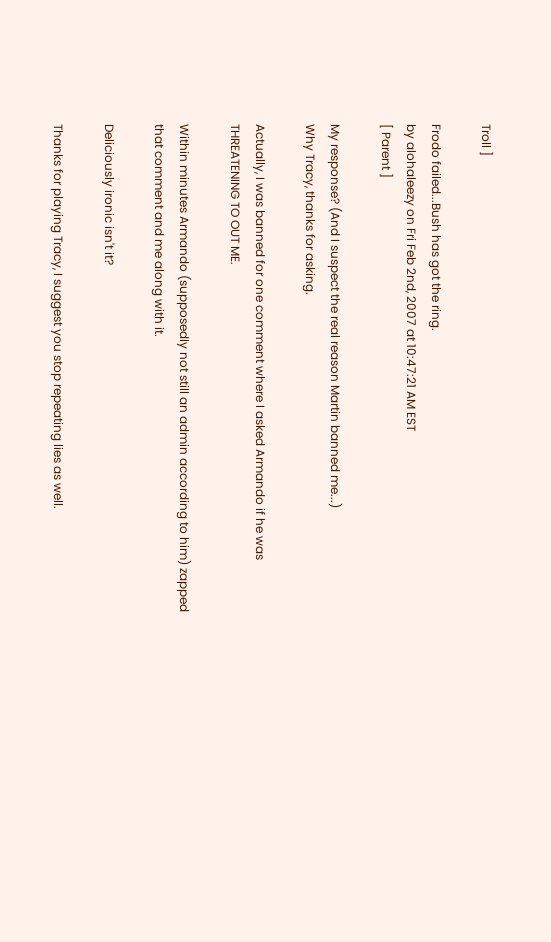Troll ]

Frodo failed...Bush has got the ring.
by alohaleezy on Fri Feb 2nd, 2007 at 10:47:21 AM EST
[ Parent ]

My response? (And I suspect the real reason Martin banned me...)
Why Tracy, thanks for asking.

Actually, I was banned for one comment where I asked Armando if he was THREATENING TO OUT ME.

Within minutes Armando (supposedly not still an admin according to him) zapped that comment and me along with it.

Deliciously ironic isn't it?

Thanks for playing Tracy, I suggest you stop repeating lies as well.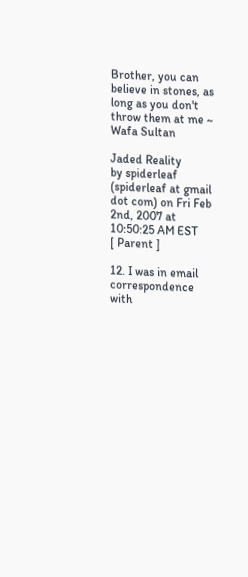Brother, you can believe in stones, as long as you don't throw them at me ~ Wafa Sultan

Jaded Reality
by spiderleaf (spiderleaf at gmail dot com) on Fri Feb 2nd, 2007 at 10:50:25 AM EST
[ Parent ]

12. I was in email correspondence with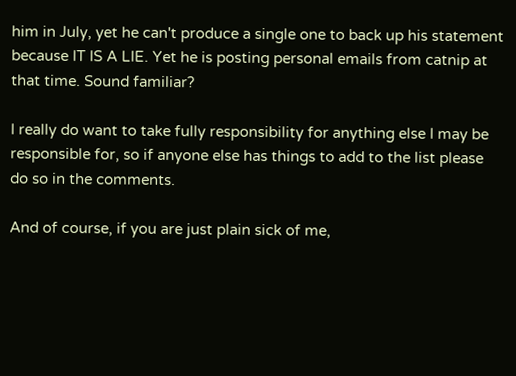him in July, yet he can't produce a single one to back up his statement because IT IS A LIE. Yet he is posting personal emails from catnip at that time. Sound familiar?

I really do want to take fully responsibility for anything else I may be responsible for, so if anyone else has things to add to the list please do so in the comments.

And of course, if you are just plain sick of me,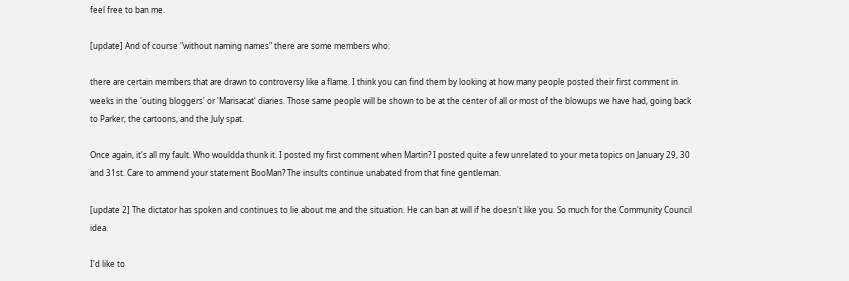feel free to ban me.

[update] And of course "without naming names" there are some members who:

there are certain members that are drawn to controversy like a flame. I think you can find them by looking at how many people posted their first comment in weeks in the 'outing bloggers' or 'Marisacat' diaries. Those same people will be shown to be at the center of all or most of the blowups we have had, going back to Parker, the cartoons, and the July spat.

Once again, it's all my fault. Who wouldda thunk it. I posted my first comment when Martin? I posted quite a few unrelated to your meta topics on January 29, 30 and 31st. Care to ammend your statement BooMan? The insults continue unabated from that fine gentleman.

[update 2] The dictator has spoken and continues to lie about me and the situation. He can ban at will if he doesn't like you. So much for the Community Council idea.

I'd like to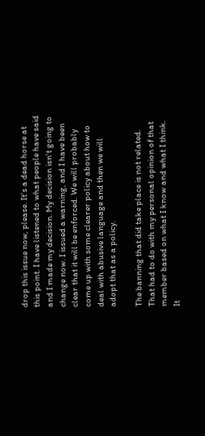drop this issue now, please. It's a dead horse at this point. I have listened to what people have said and I made my decision. My decision isn't going to change now. I issued a warning, and I have been clear that it will be enforced. We will probably come up with some clearer policy about how to deal with abusive language and then we will adopt that as a policy.

The banning that did take place is not related. That had to do with my personal opinion of that member based on what I know and what I think. It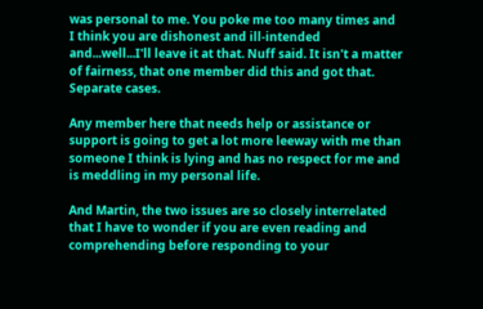was personal to me. You poke me too many times and I think you are dishonest and ill-intended and...well...I'll leave it at that. Nuff said. It isn't a matter of fairness, that one member did this and got that. Separate cases.

Any member here that needs help or assistance or support is going to get a lot more leeway with me than someone I think is lying and has no respect for me and is meddling in my personal life.

And Martin, the two issues are so closely interrelated that I have to wonder if you are even reading and comprehending before responding to your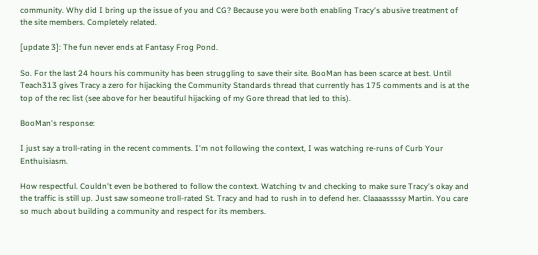community. Why did I bring up the issue of you and CG? Because you were both enabling Tracy's abusive treatment of the site members. Completely related.

[update 3]: The fun never ends at Fantasy Frog Pond.

So. For the last 24 hours his community has been struggling to save their site. BooMan has been scarce at best. Until Teach313 gives Tracy a zero for hijacking the Community Standards thread that currently has 175 comments and is at the top of the rec list (see above for her beautiful hijacking of my Gore thread that led to this).

BooMan's response:

I just say a troll-rating in the recent comments. I'm not following the context, I was watching re-runs of Curb Your Enthuisiasm.

How respectful. Couldn't even be bothered to follow the context. Watching tv and checking to make sure Tracy's okay and the traffic is still up. Just saw someone troll-rated St. Tracy and had to rush in to defend her. Claaaassssy Martin. You care so much about building a community and respect for its members.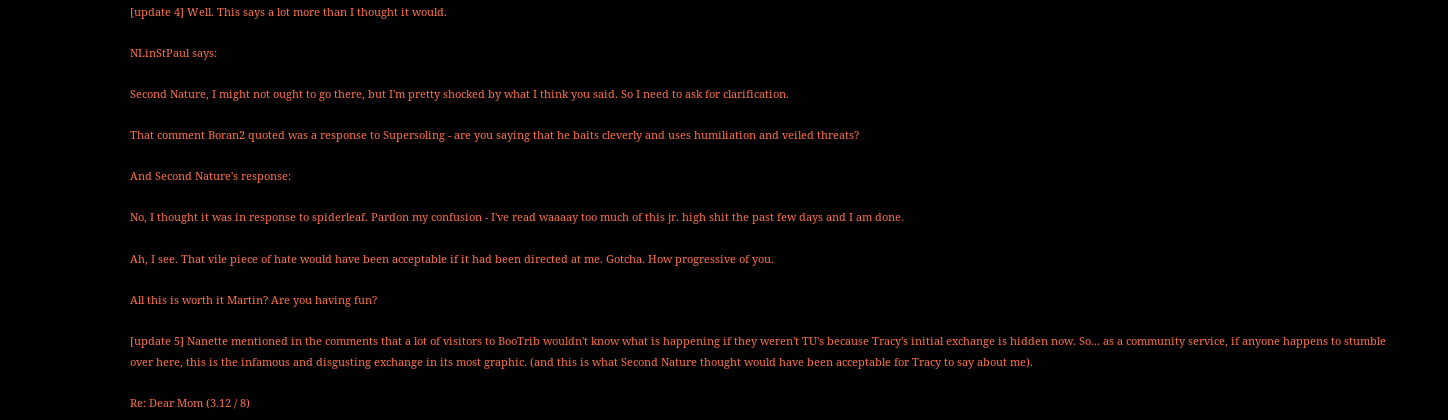[update 4] Well. This says a lot more than I thought it would.

NLinStPaul says:

Second Nature, I might not ought to go there, but I'm pretty shocked by what I think you said. So I need to ask for clarification.

That comment Boran2 quoted was a response to Supersoling - are you saying that he baits cleverly and uses humiliation and veiled threats?

And Second Nature's response:

No, I thought it was in response to spiderleaf. Pardon my confusion - I've read waaaay too much of this jr. high shit the past few days and I am done.

Ah, I see. That vile piece of hate would have been acceptable if it had been directed at me. Gotcha. How progressive of you.

All this is worth it Martin? Are you having fun?

[update 5] Nanette mentioned in the comments that a lot of visitors to BooTrib wouldn't know what is happening if they weren't TU's because Tracy's initial exchange is hidden now. So... as a community service, if anyone happens to stumble over here, this is the infamous and disgusting exchange in its most graphic. (and this is what Second Nature thought would have been acceptable for Tracy to say about me).

Re: Dear Mom (3.12 / 8)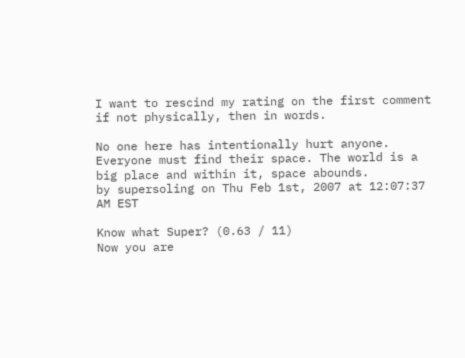I want to rescind my rating on the first comment if not physically, then in words.

No one here has intentionally hurt anyone. Everyone must find their space. The world is a big place and within it, space abounds.
by supersoling on Thu Feb 1st, 2007 at 12:07:37 AM EST

Know what Super? (0.63 / 11)
Now you are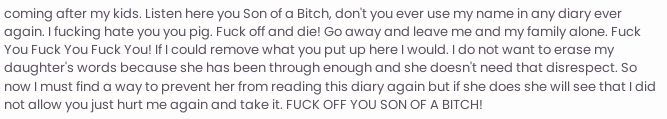coming after my kids. Listen here you Son of a Bitch, don't you ever use my name in any diary ever again. I fucking hate you you pig. Fuck off and die! Go away and leave me and my family alone. Fuck You Fuck You Fuck You! If I could remove what you put up here I would. I do not want to erase my daughter's words because she has been through enough and she doesn't need that disrespect. So now I must find a way to prevent her from reading this diary again but if she does she will see that I did not allow you just hurt me again and take it. FUCK OFF YOU SON OF A BITCH!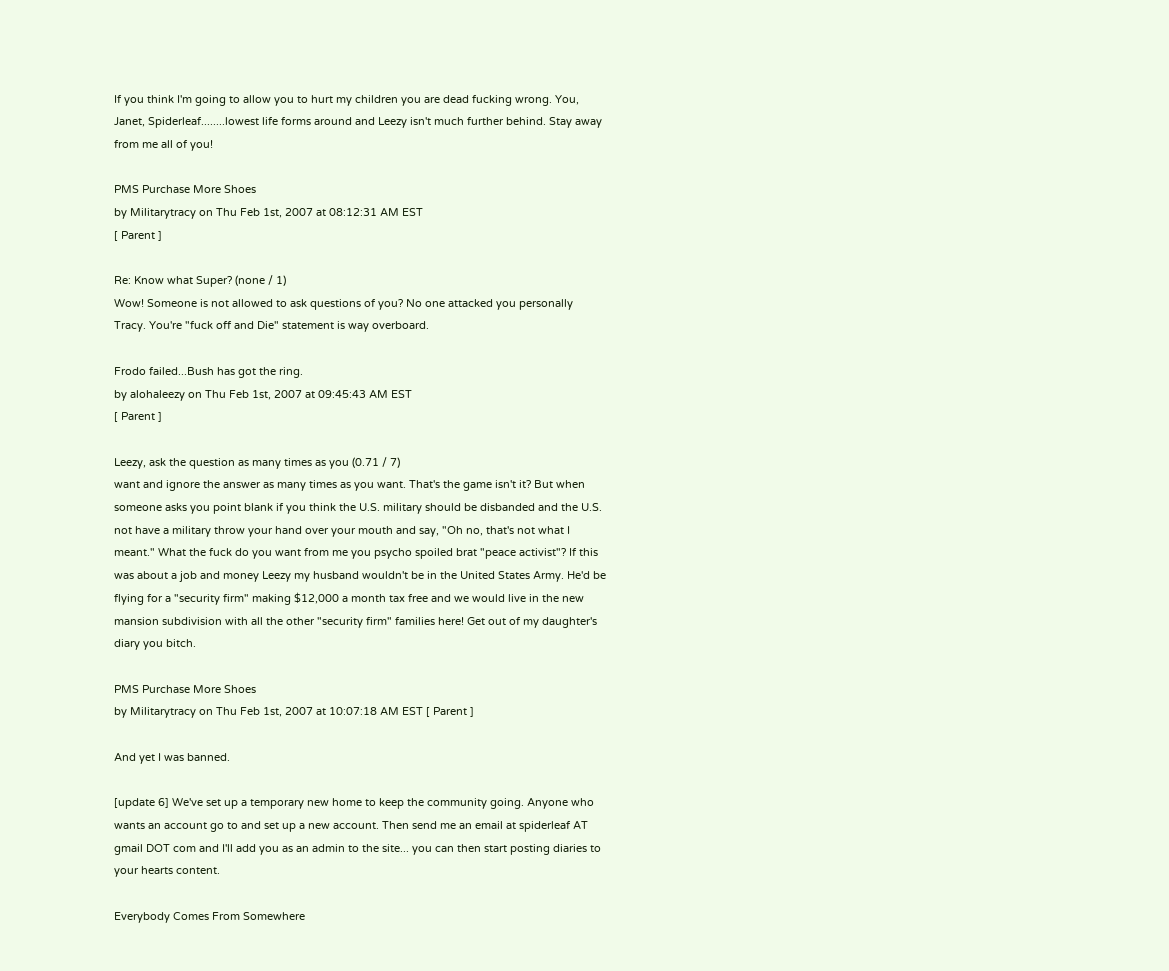If you think I'm going to allow you to hurt my children you are dead fucking wrong. You, Janet, Spiderleaf........lowest life forms around and Leezy isn't much further behind. Stay away from me all of you!

PMS Purchase More Shoes
by Militarytracy on Thu Feb 1st, 2007 at 08:12:31 AM EST
[ Parent ]

Re: Know what Super? (none / 1)
Wow! Someone is not allowed to ask questions of you? No one attacked you personally Tracy. You're "fuck off and Die" statement is way overboard.

Frodo failed...Bush has got the ring.
by alohaleezy on Thu Feb 1st, 2007 at 09:45:43 AM EST
[ Parent ]

Leezy, ask the question as many times as you (0.71 / 7)
want and ignore the answer as many times as you want. That's the game isn't it? But when someone asks you point blank if you think the U.S. military should be disbanded and the U.S. not have a military throw your hand over your mouth and say, "Oh no, that's not what I meant." What the fuck do you want from me you psycho spoiled brat "peace activist"? If this was about a job and money Leezy my husband wouldn't be in the United States Army. He'd be flying for a "security firm" making $12,000 a month tax free and we would live in the new mansion subdivision with all the other "security firm" families here! Get out of my daughter's diary you bitch.

PMS Purchase More Shoes
by Militarytracy on Thu Feb 1st, 2007 at 10:07:18 AM EST [ Parent ]

And yet I was banned.

[update 6] We've set up a temporary new home to keep the community going. Anyone who wants an account go to and set up a new account. Then send me an email at spiderleaf AT gmail DOT com and I'll add you as an admin to the site... you can then start posting diaries to your hearts content.

Everybody Comes From Somewhere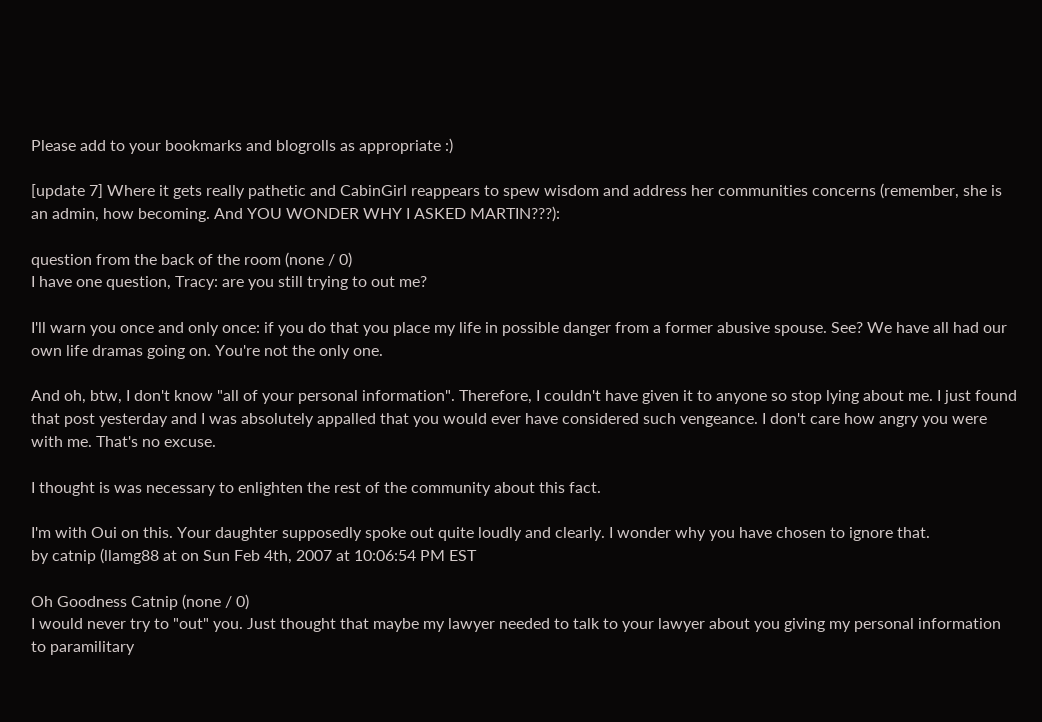Please add to your bookmarks and blogrolls as appropriate :)

[update 7] Where it gets really pathetic and CabinGirl reappears to spew wisdom and address her communities concerns (remember, she is an admin, how becoming. And YOU WONDER WHY I ASKED MARTIN???):

question from the back of the room (none / 0)
I have one question, Tracy: are you still trying to out me?

I'll warn you once and only once: if you do that you place my life in possible danger from a former abusive spouse. See? We have all had our own life dramas going on. You're not the only one.

And oh, btw, I don't know "all of your personal information". Therefore, I couldn't have given it to anyone so stop lying about me. I just found that post yesterday and I was absolutely appalled that you would ever have considered such vengeance. I don't care how angry you were with me. That's no excuse.

I thought is was necessary to enlighten the rest of the community about this fact.

I'm with Oui on this. Your daughter supposedly spoke out quite loudly and clearly. I wonder why you have chosen to ignore that.
by catnip (llamg88 at on Sun Feb 4th, 2007 at 10:06:54 PM EST

Oh Goodness Catnip (none / 0)
I would never try to "out" you. Just thought that maybe my lawyer needed to talk to your lawyer about you giving my personal information to paramilitary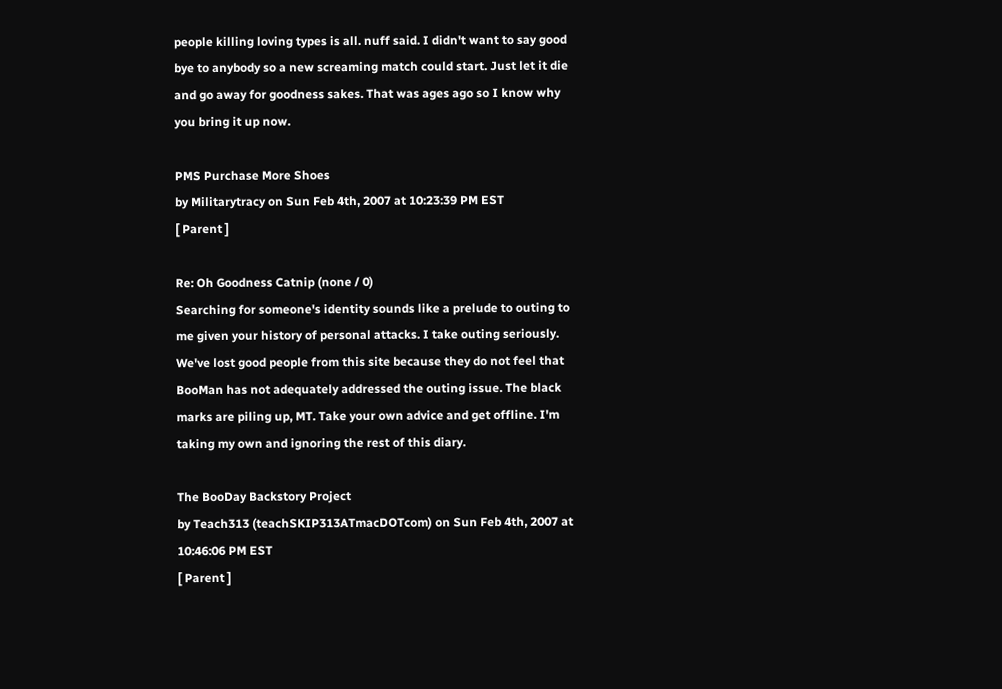people killing loving types is all. nuff said. I didn't want to say good bye to anybody so a new screaming match could start. Just let it die and go away for goodness sakes. That was ages ago so I know why you bring it up now.

PMS Purchase More Shoes
by Militarytracy on Sun Feb 4th, 2007 at 10:23:39 PM EST
[ Parent ]

Re: Oh Goodness Catnip (none / 0)
Searching for someone's identity sounds like a prelude to outing to me given your history of personal attacks. I take outing seriously. We've lost good people from this site because they do not feel that BooMan has not adequately addressed the outing issue. The black marks are piling up, MT. Take your own advice and get offline. I'm taking my own and ignoring the rest of this diary.

The BooDay Backstory Project
by Teach313 (teachSKIP313ATmacDOTcom) on Sun Feb 4th, 2007 at 10:46:06 PM EST
[ Parent ]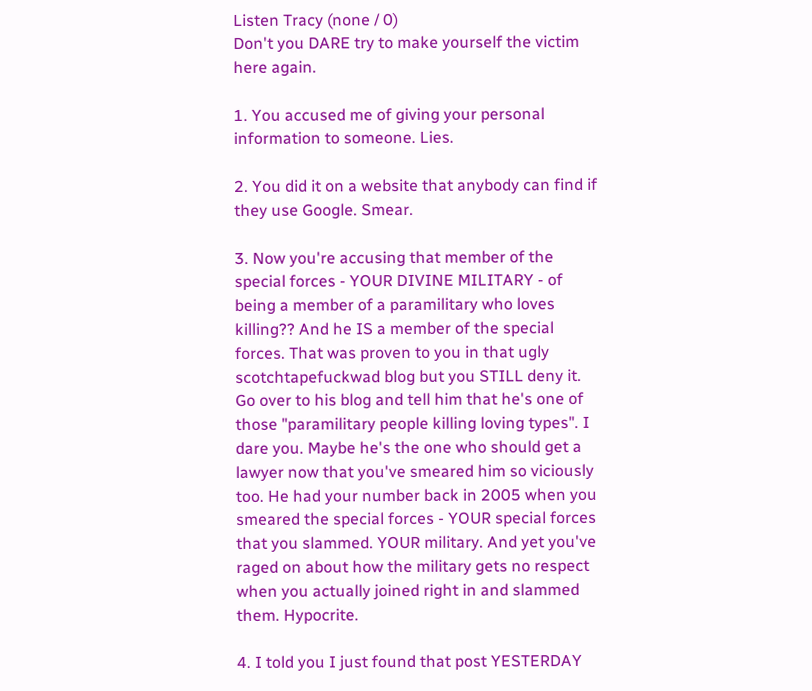Listen Tracy (none / 0)
Don't you DARE try to make yourself the victim here again.

1. You accused me of giving your personal information to someone. Lies.

2. You did it on a website that anybody can find if they use Google. Smear.

3. Now you're accusing that member of the special forces - YOUR DIVINE MILITARY - of being a member of a paramilitary who loves killing?? And he IS a member of the special forces. That was proven to you in that ugly scotchtapefuckwad blog but you STILL deny it. Go over to his blog and tell him that he's one of those "paramilitary people killing loving types". I dare you. Maybe he's the one who should get a lawyer now that you've smeared him so viciously too. He had your number back in 2005 when you smeared the special forces - YOUR special forces that you slammed. YOUR military. And yet you've raged on about how the military gets no respect when you actually joined right in and slammed them. Hypocrite.

4. I told you I just found that post YESTERDAY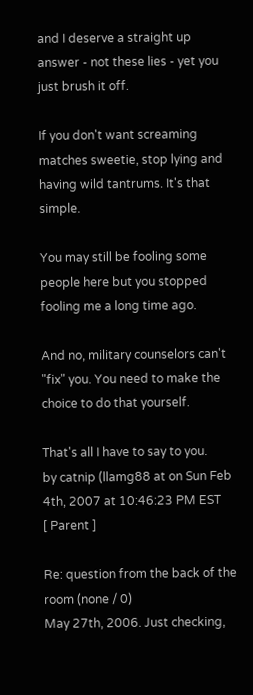and I deserve a straight up answer - not these lies - yet you just brush it off.

If you don't want screaming matches sweetie, stop lying and having wild tantrums. It's that simple.

You may still be fooling some people here but you stopped fooling me a long time ago.

And no, military counselors can't "fix" you. You need to make the choice to do that yourself.

That's all I have to say to you.
by catnip (llamg88 at on Sun Feb 4th, 2007 at 10:46:23 PM EST
[ Parent ]

Re: question from the back of the room (none / 0)
May 27th, 2006. Just checking,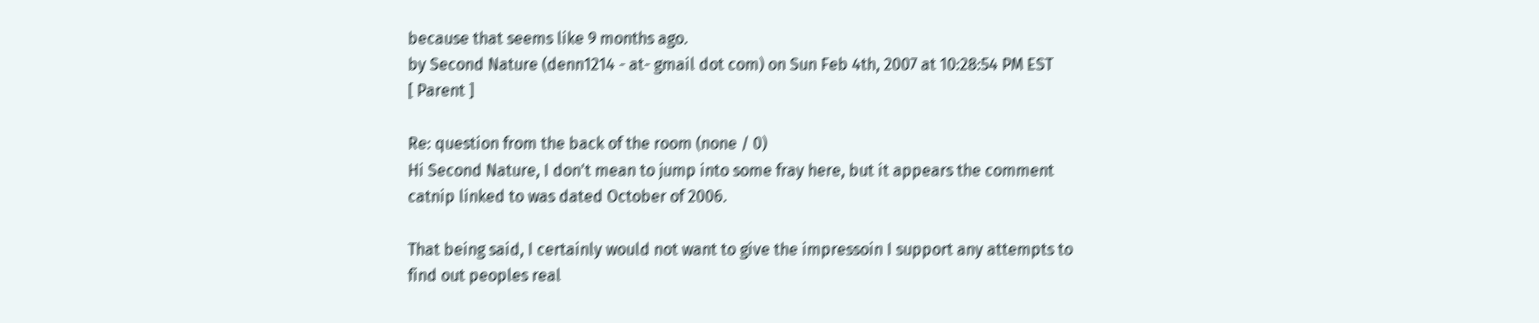because that seems like 9 months ago.
by Second Nature (denn1214 - at- gmail dot com) on Sun Feb 4th, 2007 at 10:28:54 PM EST
[ Parent ]

Re: question from the back of the room (none / 0)
Hi Second Nature, I don't mean to jump into some fray here, but it appears the comment catnip linked to was dated October of 2006.

That being said, I certainly would not want to give the impressoin I support any attempts to find out peoples real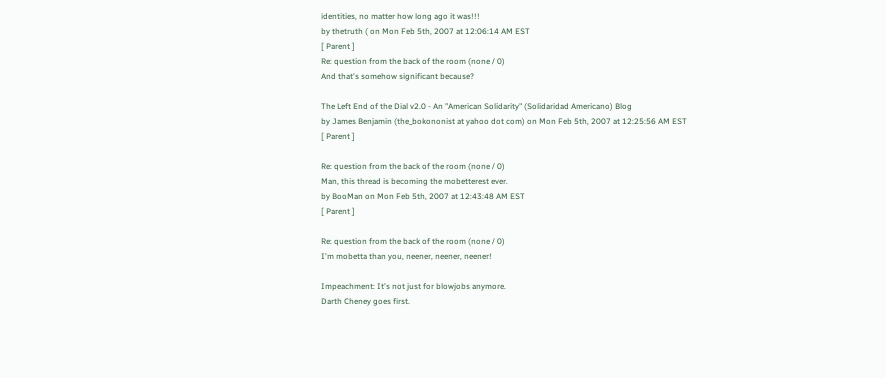identities, no matter how long ago it was!!!
by thetruth ( on Mon Feb 5th, 2007 at 12:06:14 AM EST
[ Parent ]
Re: question from the back of the room (none / 0)
And that's somehow significant because?

The Left End of the Dial v2.0 - An "American Solidarity" (Solidaridad Americano) Blog
by James Benjamin (the_bokononist at yahoo dot com) on Mon Feb 5th, 2007 at 12:25:56 AM EST
[ Parent ]

Re: question from the back of the room (none / 0)
Man, this thread is becoming the mobetterest ever.
by BooMan on Mon Feb 5th, 2007 at 12:43:48 AM EST
[ Parent ]

Re: question from the back of the room (none / 0)
I'm mobetta than you, neener, neener, neener!

Impeachment: It's not just for blowjobs anymore.
Darth Cheney goes first.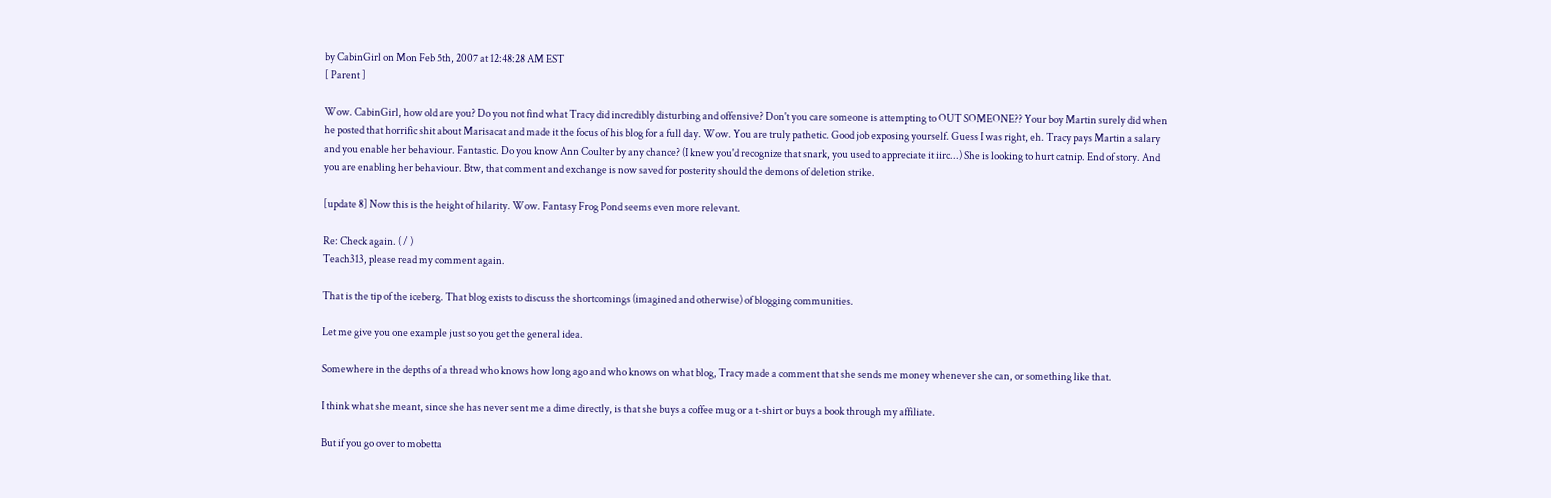by CabinGirl on Mon Feb 5th, 2007 at 12:48:28 AM EST
[ Parent ]

Wow. CabinGirl, how old are you? Do you not find what Tracy did incredibly disturbing and offensive? Don't you care someone is attempting to OUT SOMEONE?? Your boy Martin surely did when he posted that horrific shit about Marisacat and made it the focus of his blog for a full day. Wow. You are truly pathetic. Good job exposing yourself. Guess I was right, eh. Tracy pays Martin a salary and you enable her behaviour. Fantastic. Do you know Ann Coulter by any chance? (I knew you'd recognize that snark, you used to appreciate it iirc...) She is looking to hurt catnip. End of story. And you are enabling her behaviour. Btw, that comment and exchange is now saved for posterity should the demons of deletion strike.

[update 8] Now this is the height of hilarity. Wow. Fantasy Frog Pond seems even more relevant.

Re: Check again. ( / )
Teach313, please read my comment again.

That is the tip of the iceberg. That blog exists to discuss the shortcomings (imagined and otherwise) of blogging communities.

Let me give you one example just so you get the general idea.

Somewhere in the depths of a thread who knows how long ago and who knows on what blog, Tracy made a comment that she sends me money whenever she can, or something like that.

I think what she meant, since she has never sent me a dime directly, is that she buys a coffee mug or a t-shirt or buys a book through my affiliate.

But if you go over to mobetta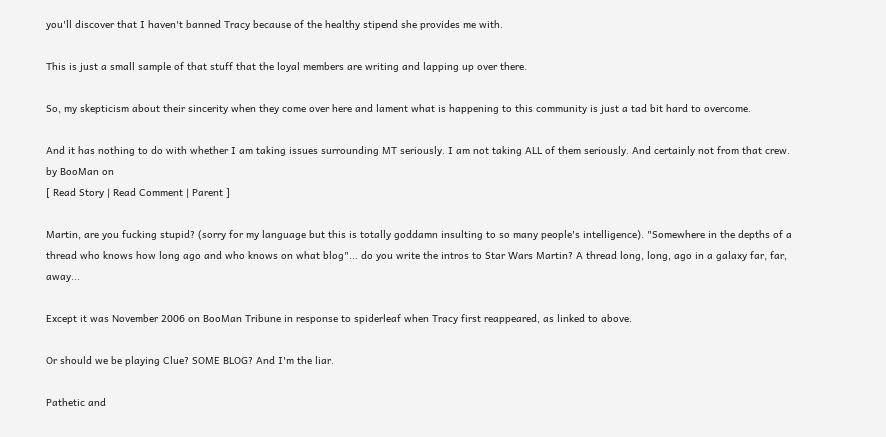you'll discover that I haven't banned Tracy because of the healthy stipend she provides me with.

This is just a small sample of that stuff that the loyal members are writing and lapping up over there.

So, my skepticism about their sincerity when they come over here and lament what is happening to this community is just a tad bit hard to overcome.

And it has nothing to do with whether I am taking issues surrounding MT seriously. I am not taking ALL of them seriously. And certainly not from that crew.
by BooMan on
[ Read Story | Read Comment | Parent ]

Martin, are you fucking stupid? (sorry for my language but this is totally goddamn insulting to so many people's intelligence). "Somewhere in the depths of a thread who knows how long ago and who knows on what blog"... do you write the intros to Star Wars Martin? A thread long, long, ago in a galaxy far, far, away...

Except it was November 2006 on BooMan Tribune in response to spiderleaf when Tracy first reappeared, as linked to above.

Or should we be playing Clue? SOME BLOG? And I'm the liar.

Pathetic and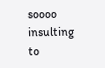soooo insulting to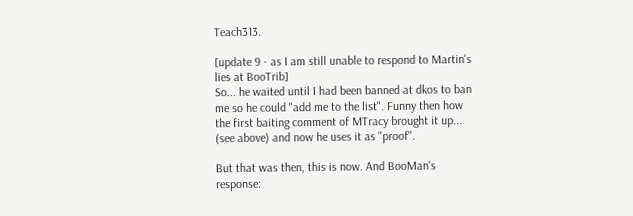Teach313.

[update 9 - as I am still unable to respond to Martin's lies at BooTrib]
So... he waited until I had been banned at dkos to ban me so he could "add me to the list". Funny then how the first baiting comment of MTracy brought it up... (see above) and now he uses it as "proof".

But that was then, this is now. And BooMan's response: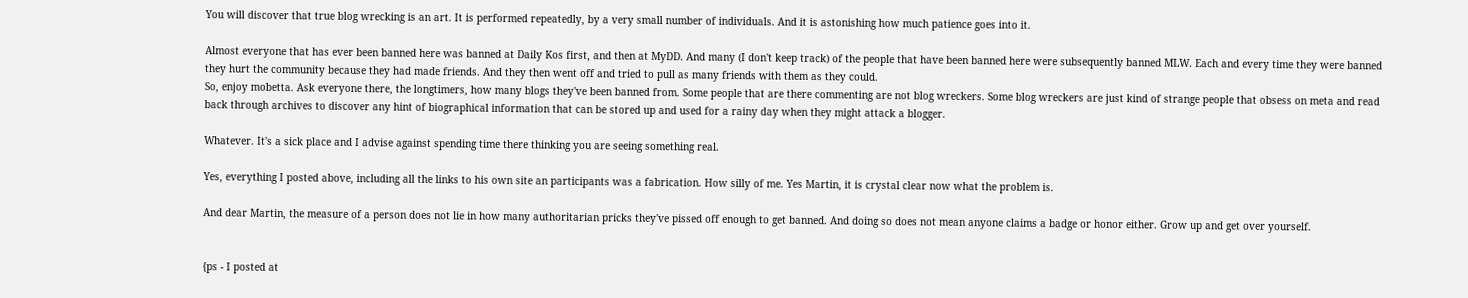You will discover that true blog wrecking is an art. It is performed repeatedly, by a very small number of individuals. And it is astonishing how much patience goes into it.

Almost everyone that has ever been banned here was banned at Daily Kos first, and then at MyDD. And many (I don't keep track) of the people that have been banned here were subsequently banned MLW. Each and every time they were banned they hurt the community because they had made friends. And they then went off and tried to pull as many friends with them as they could.
So, enjoy mobetta. Ask everyone there, the longtimers, how many blogs they've been banned from. Some people that are there commenting are not blog wreckers. Some blog wreckers are just kind of strange people that obsess on meta and read back through archives to discover any hint of biographical information that can be stored up and used for a rainy day when they might attack a blogger.

Whatever. It's a sick place and I advise against spending time there thinking you are seeing something real.

Yes, everything I posted above, including all the links to his own site an participants was a fabrication. How silly of me. Yes Martin, it is crystal clear now what the problem is.

And dear Martin, the measure of a person does not lie in how many authoritarian pricks they've pissed off enough to get banned. And doing so does not mean anyone claims a badge or honor either. Grow up and get over yourself.


{ps - I posted at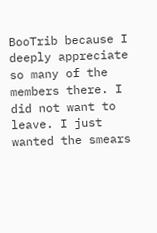BooTrib because I deeply appreciate so many of the members there. I did not want to leave. I just wanted the smears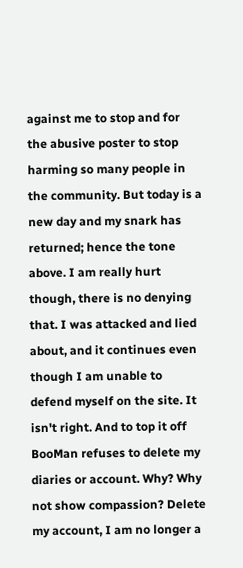against me to stop and for the abusive poster to stop harming so many people in the community. But today is a new day and my snark has returned; hence the tone above. I am really hurt though, there is no denying that. I was attacked and lied about, and it continues even though I am unable to defend myself on the site. It isn't right. And to top it off BooMan refuses to delete my diaries or account. Why? Why not show compassion? Delete my account, I am no longer a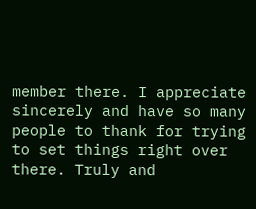member there. I appreciate sincerely and have so many people to thank for trying to set things right over there. Truly and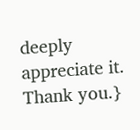deeply appreciate it. Thank you.}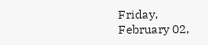Friday, February 02,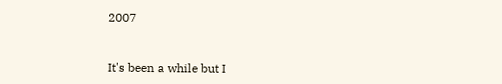2007


It's been a while but I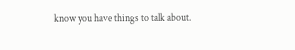know you have things to talk about.